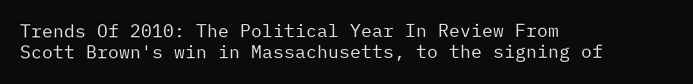Trends Of 2010: The Political Year In Review From Scott Brown's win in Massachusetts, to the signing of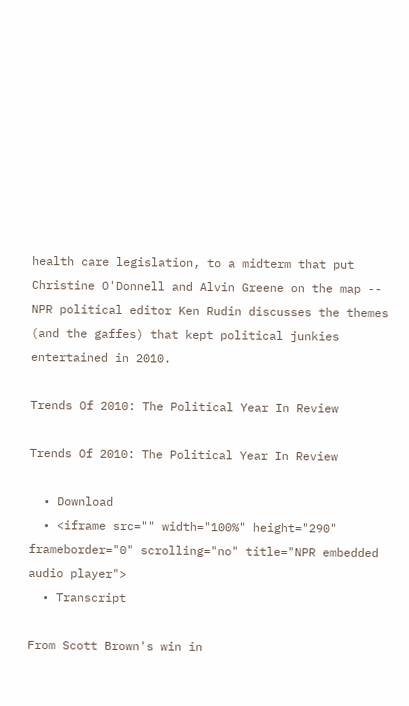health care legislation, to a midterm that put Christine O'Donnell and Alvin Greene on the map -- NPR political editor Ken Rudin discusses the themes (and the gaffes) that kept political junkies entertained in 2010.

Trends Of 2010: The Political Year In Review

Trends Of 2010: The Political Year In Review

  • Download
  • <iframe src="" width="100%" height="290" frameborder="0" scrolling="no" title="NPR embedded audio player">
  • Transcript

From Scott Brown's win in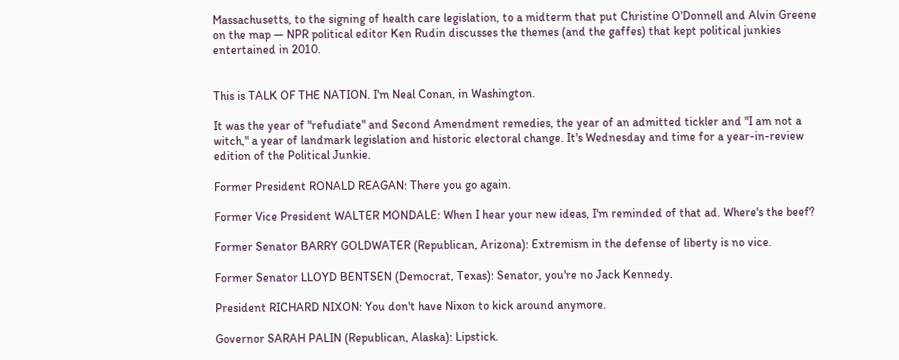Massachusetts, to the signing of health care legislation, to a midterm that put Christine O'Donnell and Alvin Greene on the map — NPR political editor Ken Rudin discusses the themes (and the gaffes) that kept political junkies entertained in 2010.


This is TALK OF THE NATION. I'm Neal Conan, in Washington.

It was the year of "refudiate" and Second Amendment remedies, the year of an admitted tickler and "I am not a witch," a year of landmark legislation and historic electoral change. It's Wednesday and time for a year-in-review edition of the Political Junkie.

Former President RONALD REAGAN: There you go again.

Former Vice President WALTER MONDALE: When I hear your new ideas, I'm reminded of that ad. Where's the beef?

Former Senator BARRY GOLDWATER (Republican, Arizona): Extremism in the defense of liberty is no vice.

Former Senator LLOYD BENTSEN (Democrat, Texas): Senator, you're no Jack Kennedy.

President RICHARD NIXON: You don't have Nixon to kick around anymore.

Governor SARAH PALIN (Republican, Alaska): Lipstick.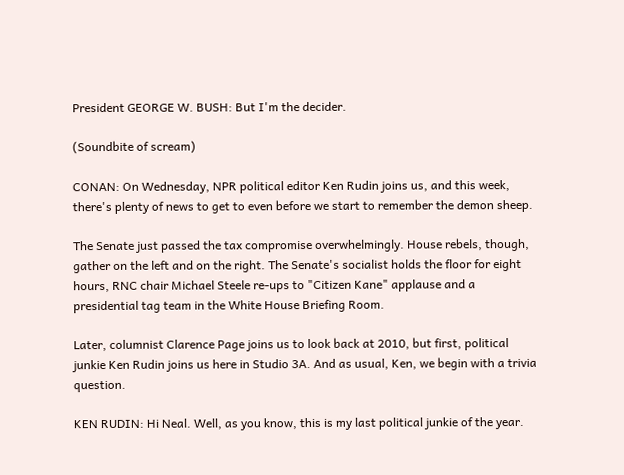President GEORGE W. BUSH: But I'm the decider.

(Soundbite of scream)

CONAN: On Wednesday, NPR political editor Ken Rudin joins us, and this week, there's plenty of news to get to even before we start to remember the demon sheep.

The Senate just passed the tax compromise overwhelmingly. House rebels, though, gather on the left and on the right. The Senate's socialist holds the floor for eight hours, RNC chair Michael Steele re-ups to "Citizen Kane" applause and a presidential tag team in the White House Briefing Room.

Later, columnist Clarence Page joins us to look back at 2010, but first, political junkie Ken Rudin joins us here in Studio 3A. And as usual, Ken, we begin with a trivia question.

KEN RUDIN: Hi Neal. Well, as you know, this is my last political junkie of the year.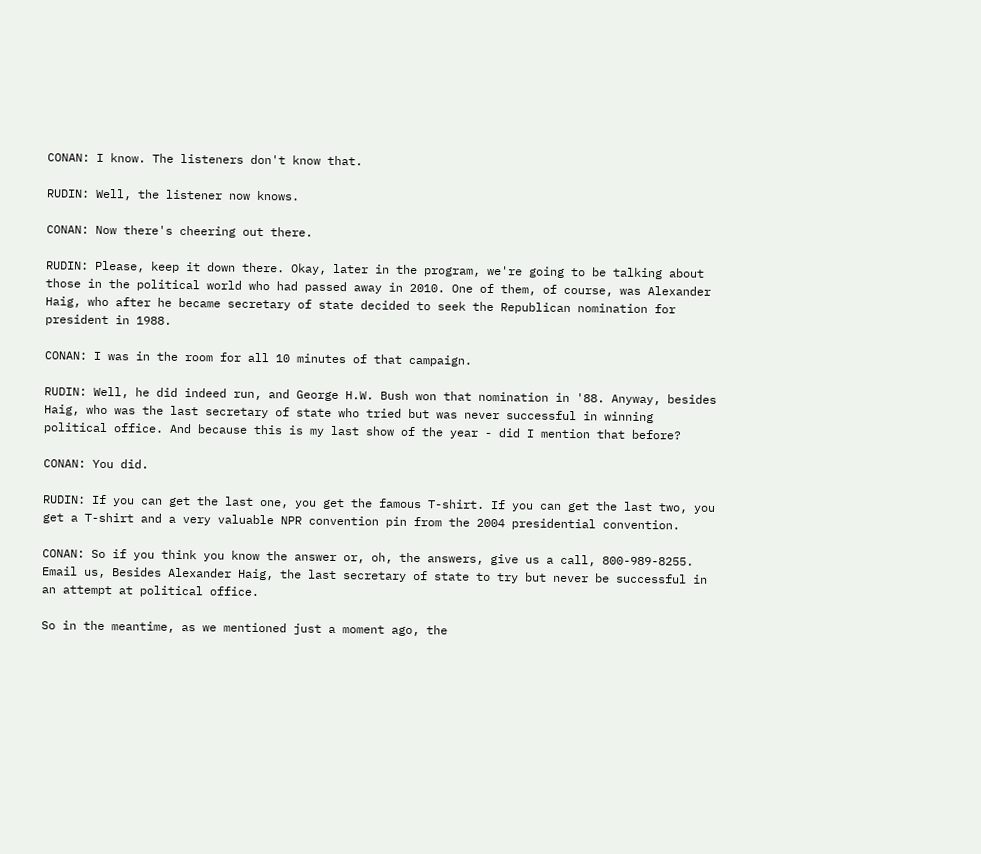CONAN: I know. The listeners don't know that.

RUDIN: Well, the listener now knows.

CONAN: Now there's cheering out there.

RUDIN: Please, keep it down there. Okay, later in the program, we're going to be talking about those in the political world who had passed away in 2010. One of them, of course, was Alexander Haig, who after he became secretary of state decided to seek the Republican nomination for president in 1988.

CONAN: I was in the room for all 10 minutes of that campaign.

RUDIN: Well, he did indeed run, and George H.W. Bush won that nomination in '88. Anyway, besides Haig, who was the last secretary of state who tried but was never successful in winning political office. And because this is my last show of the year - did I mention that before?

CONAN: You did.

RUDIN: If you can get the last one, you get the famous T-shirt. If you can get the last two, you get a T-shirt and a very valuable NPR convention pin from the 2004 presidential convention.

CONAN: So if you think you know the answer or, oh, the answers, give us a call, 800-989-8255. Email us, Besides Alexander Haig, the last secretary of state to try but never be successful in an attempt at political office.

So in the meantime, as we mentioned just a moment ago, the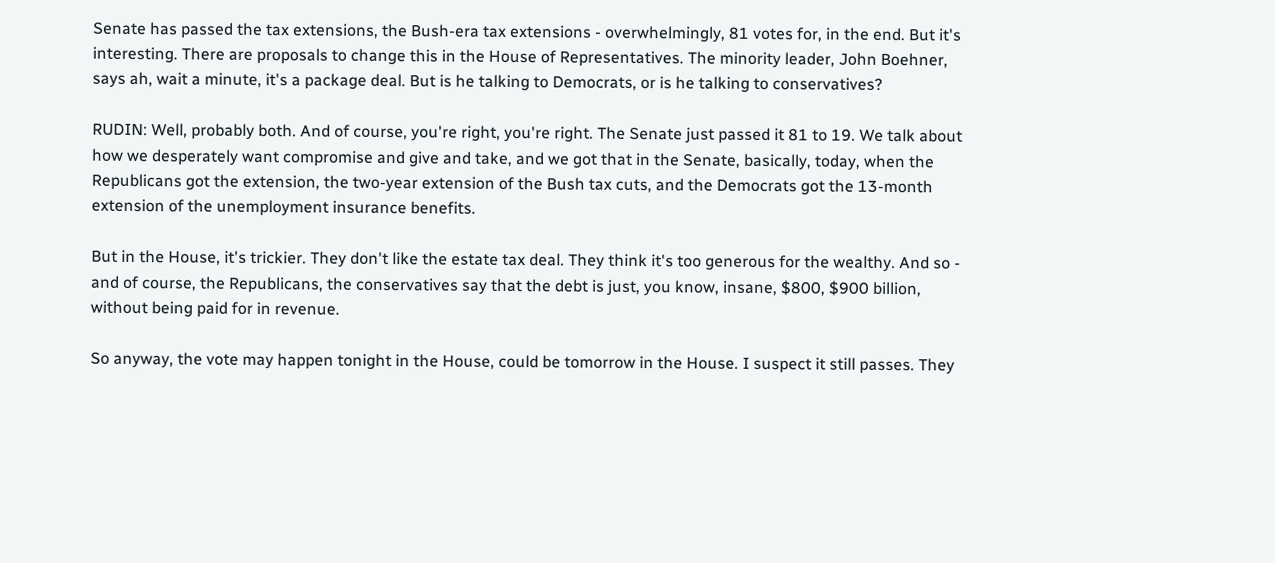Senate has passed the tax extensions, the Bush-era tax extensions - overwhelmingly, 81 votes for, in the end. But it's interesting. There are proposals to change this in the House of Representatives. The minority leader, John Boehner, says ah, wait a minute, it's a package deal. But is he talking to Democrats, or is he talking to conservatives?

RUDIN: Well, probably both. And of course, you're right, you're right. The Senate just passed it 81 to 19. We talk about how we desperately want compromise and give and take, and we got that in the Senate, basically, today, when the Republicans got the extension, the two-year extension of the Bush tax cuts, and the Democrats got the 13-month extension of the unemployment insurance benefits.

But in the House, it's trickier. They don't like the estate tax deal. They think it's too generous for the wealthy. And so - and of course, the Republicans, the conservatives say that the debt is just, you know, insane, $800, $900 billion, without being paid for in revenue.

So anyway, the vote may happen tonight in the House, could be tomorrow in the House. I suspect it still passes. They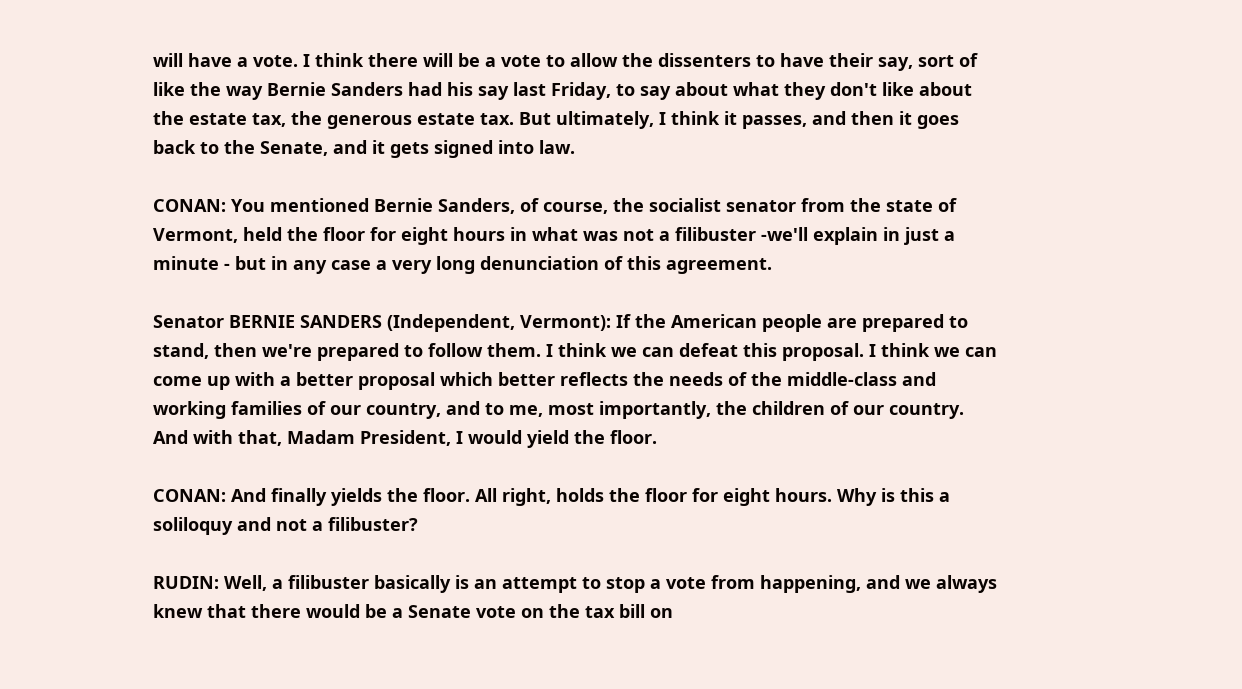will have a vote. I think there will be a vote to allow the dissenters to have their say, sort of like the way Bernie Sanders had his say last Friday, to say about what they don't like about the estate tax, the generous estate tax. But ultimately, I think it passes, and then it goes back to the Senate, and it gets signed into law.

CONAN: You mentioned Bernie Sanders, of course, the socialist senator from the state of Vermont, held the floor for eight hours in what was not a filibuster -we'll explain in just a minute - but in any case a very long denunciation of this agreement.

Senator BERNIE SANDERS (Independent, Vermont): If the American people are prepared to stand, then we're prepared to follow them. I think we can defeat this proposal. I think we can come up with a better proposal which better reflects the needs of the middle-class and working families of our country, and to me, most importantly, the children of our country. And with that, Madam President, I would yield the floor.

CONAN: And finally yields the floor. All right, holds the floor for eight hours. Why is this a soliloquy and not a filibuster?

RUDIN: Well, a filibuster basically is an attempt to stop a vote from happening, and we always knew that there would be a Senate vote on the tax bill on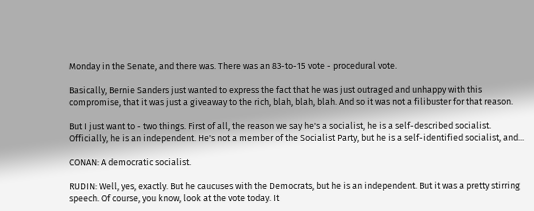Monday in the Senate, and there was. There was an 83-to-15 vote - procedural vote.

Basically, Bernie Sanders just wanted to express the fact that he was just outraged and unhappy with this compromise, that it was just a giveaway to the rich, blah, blah, blah. And so it was not a filibuster for that reason.

But I just want to - two things. First of all, the reason we say he's a socialist, he is a self-described socialist. Officially, he is an independent. He's not a member of the Socialist Party, but he is a self-identified socialist, and...

CONAN: A democratic socialist.

RUDIN: Well, yes, exactly. But he caucuses with the Democrats, but he is an independent. But it was a pretty stirring speech. Of course, you know, look at the vote today. It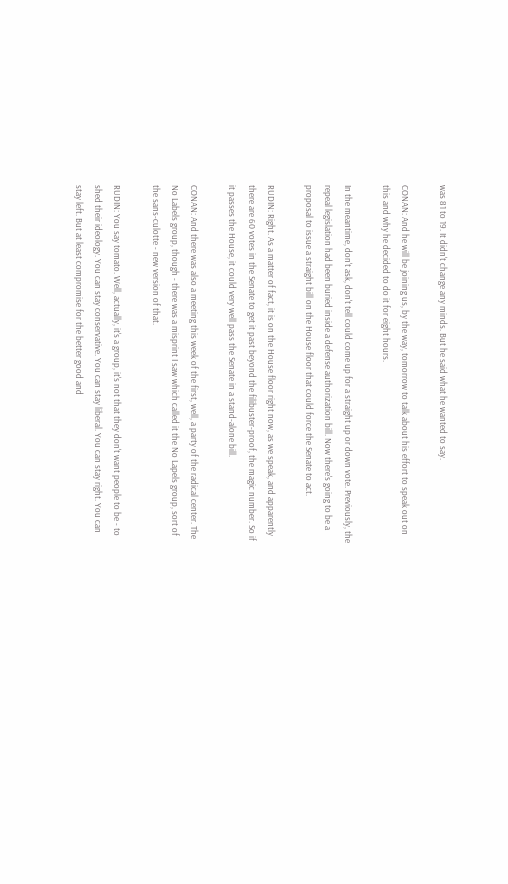was 81 to 19. It didn't change any minds. But he said what he wanted to say.

CONAN: And he will be joining us, by the way, tomorrow to talk about his effort to speak out on this and why he decided to do it for eight hours.

In the meantime, don't ask, don't tell could come up for a straight up or down vote. Previously, the repeal legislation had been buried inside a defense authorization bill. Now there's going to be a proposal to issue a straight bill on the House floor that could force the Senate to act.

RUDIN: Right. As a matter of fact, it is on the House floor right now, as we speak, and apparently there are 60 votes in the Senate to get it past beyond the filibuster-proof, the magic number. So if it passes the House, it could very well pass the Senate in a stand-alone bill.

CONAN: And there was also a meeting this week of the first, well, a party of the radical center. The No Labels group, though - there was a misprint I saw which called it the No Lapels group, sort of the sans-culotte - new version of that.

RUDIN: You say tomato. Well, actually, it's a group, it's not that they don't want people to be - to shed their ideology. You can stay conservative. You can stay liberal. You can stay right. You can stay left. But at least compromise for the better good and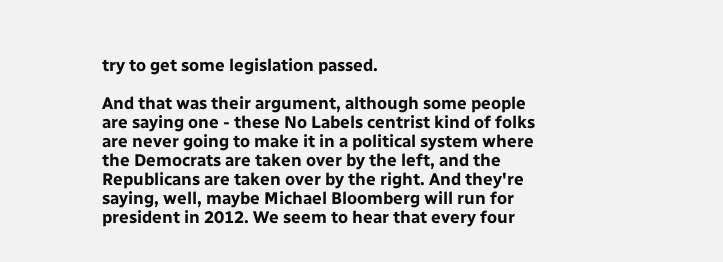try to get some legislation passed.

And that was their argument, although some people are saying one - these No Labels centrist kind of folks are never going to make it in a political system where the Democrats are taken over by the left, and the Republicans are taken over by the right. And they're saying, well, maybe Michael Bloomberg will run for president in 2012. We seem to hear that every four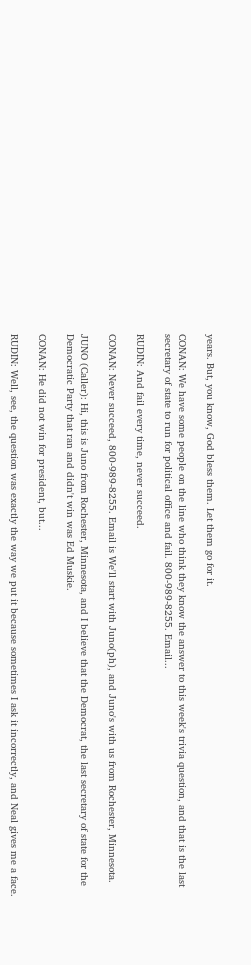years. But, you know, God bless them. Let them go for it.

CONAN: We have some people on the line who think they know the answer to this week's trivia question, and that is the last secretary of state to run for political office and fail. 800-989-8255. Email...

RUDIN: And fail every time, never succeed.

CONAN: Never succeed, 800-989-8255. Email is We'll start with Juno(ph), and Juno's with us from Rochester, Minnesota.

JUNO (Caller): Hi, this is Juno from Rochester, Minnesota, and I believe that the Democrat, the last secretary of state for the Democratic Party that ran and didn't win was Ed Muskie.

CONAN: He did not win for president, but...

RUDIN: Well, see, the question was exactly the way we put it because sometimes I ask it incorrectly, and Neal gives me a face.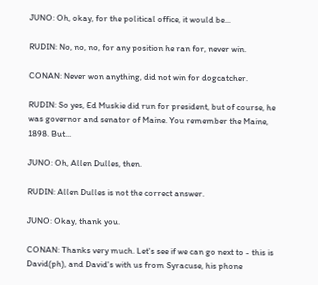JUNO: Oh, okay, for the political office, it would be...

RUDIN: No, no, no, for any position he ran for, never win.

CONAN: Never won anything, did not win for dogcatcher.

RUDIN: So yes, Ed Muskie did run for president, but of course, he was governor and senator of Maine. You remember the Maine, 1898. But...

JUNO: Oh, Allen Dulles, then.

RUDIN: Allen Dulles is not the correct answer.

JUNO: Okay, thank you.

CONAN: Thanks very much. Let's see if we can go next to - this is David(ph), and David's with us from Syracuse, his phone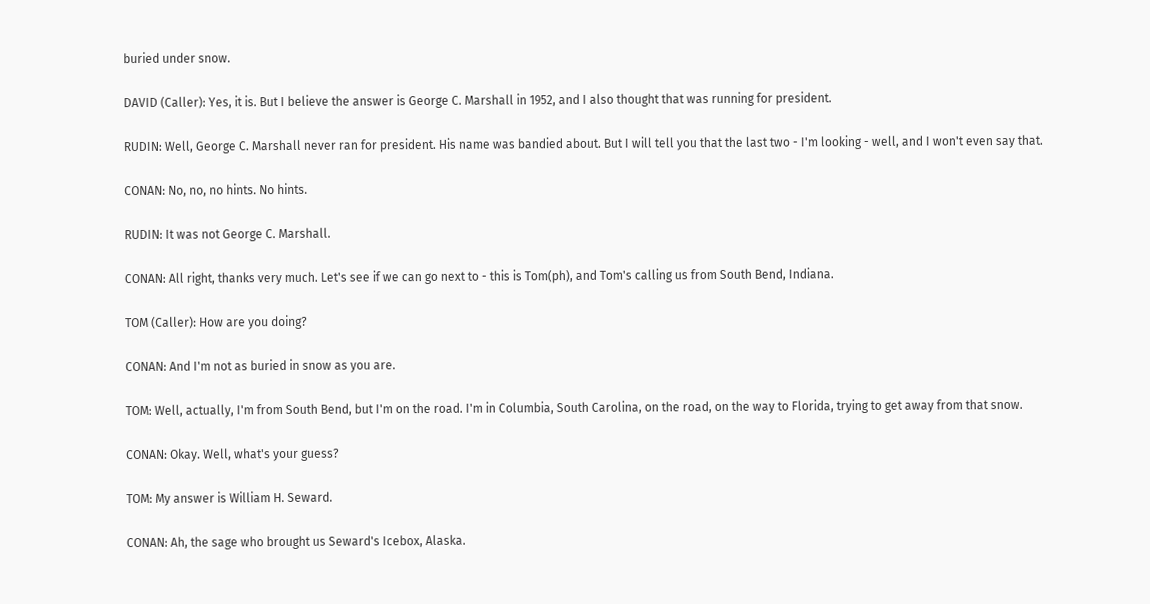buried under snow.

DAVID (Caller): Yes, it is. But I believe the answer is George C. Marshall in 1952, and I also thought that was running for president.

RUDIN: Well, George C. Marshall never ran for president. His name was bandied about. But I will tell you that the last two - I'm looking - well, and I won't even say that.

CONAN: No, no, no hints. No hints.

RUDIN: It was not George C. Marshall.

CONAN: All right, thanks very much. Let's see if we can go next to - this is Tom(ph), and Tom's calling us from South Bend, Indiana.

TOM (Caller): How are you doing?

CONAN: And I'm not as buried in snow as you are.

TOM: Well, actually, I'm from South Bend, but I'm on the road. I'm in Columbia, South Carolina, on the road, on the way to Florida, trying to get away from that snow.

CONAN: Okay. Well, what's your guess?

TOM: My answer is William H. Seward.

CONAN: Ah, the sage who brought us Seward's Icebox, Alaska.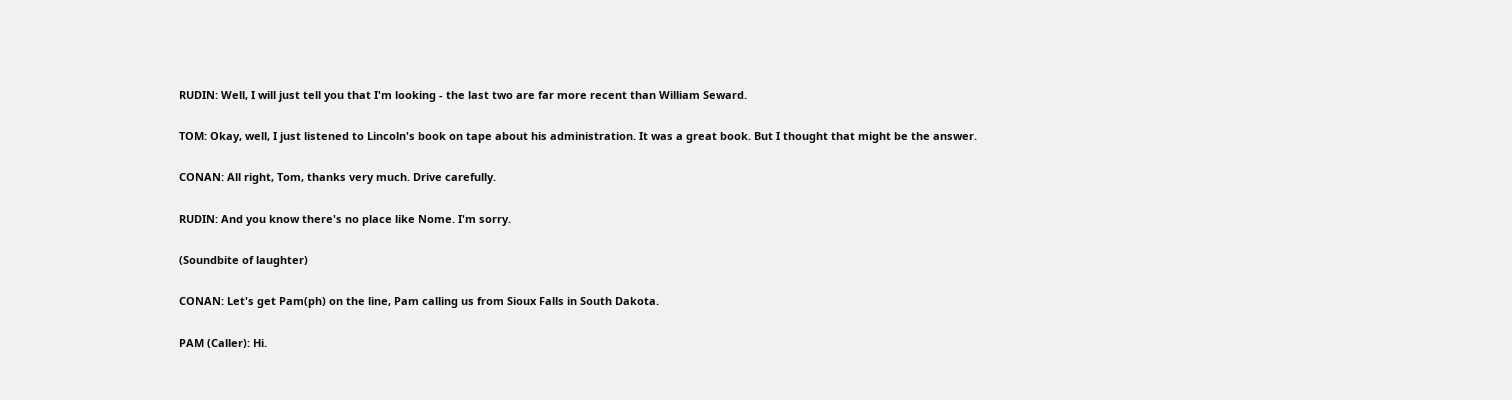RUDIN: Well, I will just tell you that I'm looking - the last two are far more recent than William Seward.

TOM: Okay, well, I just listened to Lincoln's book on tape about his administration. It was a great book. But I thought that might be the answer.

CONAN: All right, Tom, thanks very much. Drive carefully.

RUDIN: And you know there's no place like Nome. I'm sorry.

(Soundbite of laughter)

CONAN: Let's get Pam(ph) on the line, Pam calling us from Sioux Falls in South Dakota.

PAM (Caller): Hi.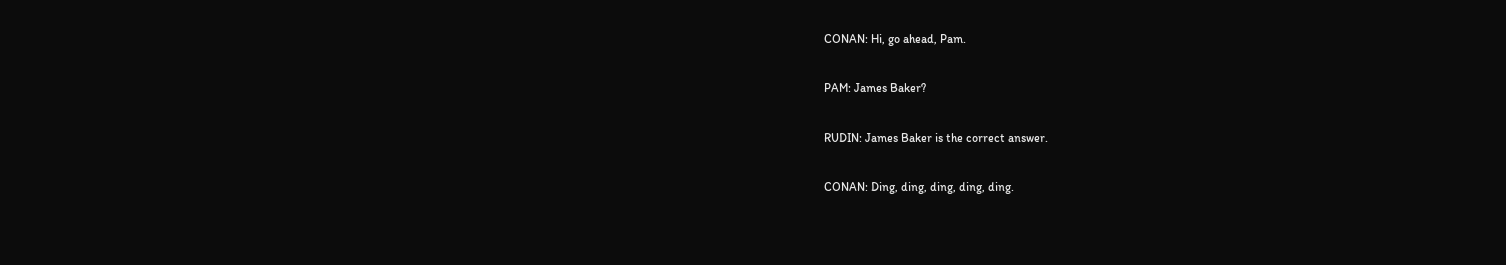CONAN: Hi, go ahead, Pam.

PAM: James Baker?

RUDIN: James Baker is the correct answer.

CONAN: Ding, ding, ding, ding, ding.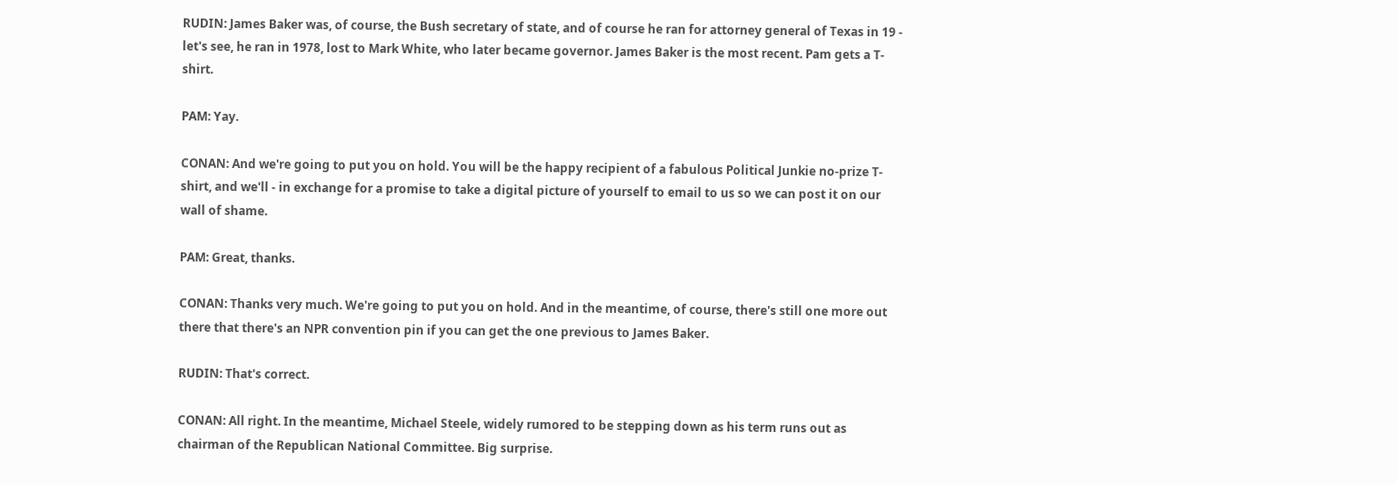RUDIN: James Baker was, of course, the Bush secretary of state, and of course he ran for attorney general of Texas in 19 - let's see, he ran in 1978, lost to Mark White, who later became governor. James Baker is the most recent. Pam gets a T-shirt.

PAM: Yay.

CONAN: And we're going to put you on hold. You will be the happy recipient of a fabulous Political Junkie no-prize T-shirt, and we'll - in exchange for a promise to take a digital picture of yourself to email to us so we can post it on our wall of shame.

PAM: Great, thanks.

CONAN: Thanks very much. We're going to put you on hold. And in the meantime, of course, there's still one more out there that there's an NPR convention pin if you can get the one previous to James Baker.

RUDIN: That's correct.

CONAN: All right. In the meantime, Michael Steele, widely rumored to be stepping down as his term runs out as chairman of the Republican National Committee. Big surprise.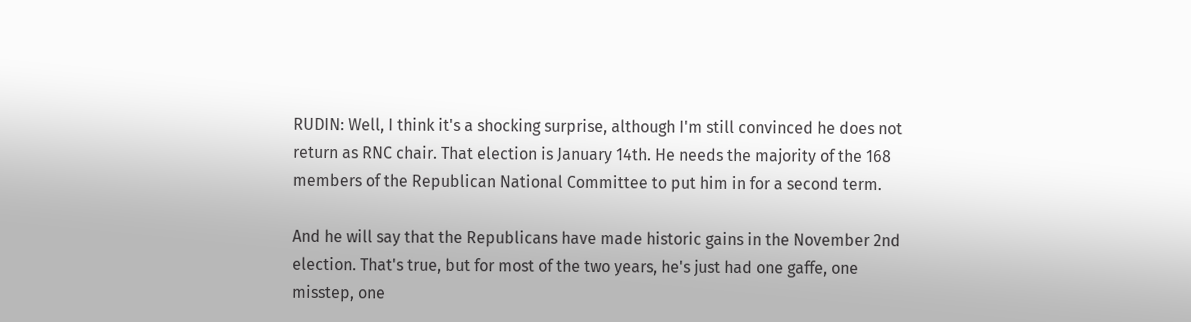RUDIN: Well, I think it's a shocking surprise, although I'm still convinced he does not return as RNC chair. That election is January 14th. He needs the majority of the 168 members of the Republican National Committee to put him in for a second term.

And he will say that the Republicans have made historic gains in the November 2nd election. That's true, but for most of the two years, he's just had one gaffe, one misstep, one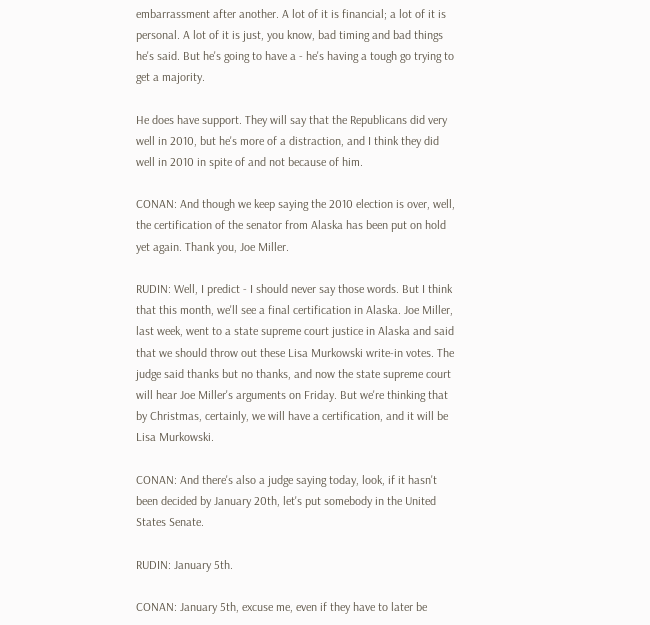embarrassment after another. A lot of it is financial; a lot of it is personal. A lot of it is just, you know, bad timing and bad things he's said. But he's going to have a - he's having a tough go trying to get a majority.

He does have support. They will say that the Republicans did very well in 2010, but he's more of a distraction, and I think they did well in 2010 in spite of and not because of him.

CONAN: And though we keep saying the 2010 election is over, well, the certification of the senator from Alaska has been put on hold yet again. Thank you, Joe Miller.

RUDIN: Well, I predict - I should never say those words. But I think that this month, we'll see a final certification in Alaska. Joe Miller, last week, went to a state supreme court justice in Alaska and said that we should throw out these Lisa Murkowski write-in votes. The judge said thanks but no thanks, and now the state supreme court will hear Joe Miller's arguments on Friday. But we're thinking that by Christmas, certainly, we will have a certification, and it will be Lisa Murkowski.

CONAN: And there's also a judge saying today, look, if it hasn't been decided by January 20th, let's put somebody in the United States Senate.

RUDIN: January 5th.

CONAN: January 5th, excuse me, even if they have to later be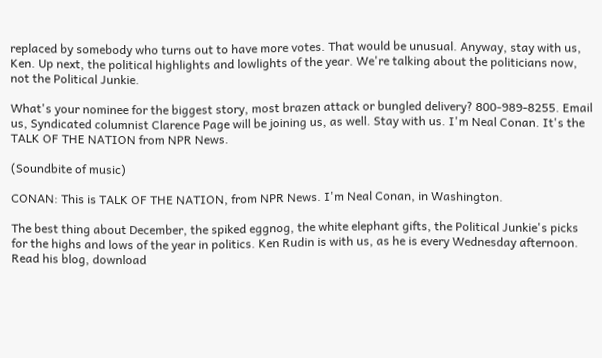replaced by somebody who turns out to have more votes. That would be unusual. Anyway, stay with us, Ken. Up next, the political highlights and lowlights of the year. We're talking about the politicians now, not the Political Junkie.

What's your nominee for the biggest story, most brazen attack or bungled delivery? 800-989-8255. Email us, Syndicated columnist Clarence Page will be joining us, as well. Stay with us. I'm Neal Conan. It's the TALK OF THE NATION from NPR News.

(Soundbite of music)

CONAN: This is TALK OF THE NATION, from NPR News. I'm Neal Conan, in Washington.

The best thing about December, the spiked eggnog, the white elephant gifts, the Political Junkie's picks for the highs and lows of the year in politics. Ken Rudin is with us, as he is every Wednesday afternoon. Read his blog, download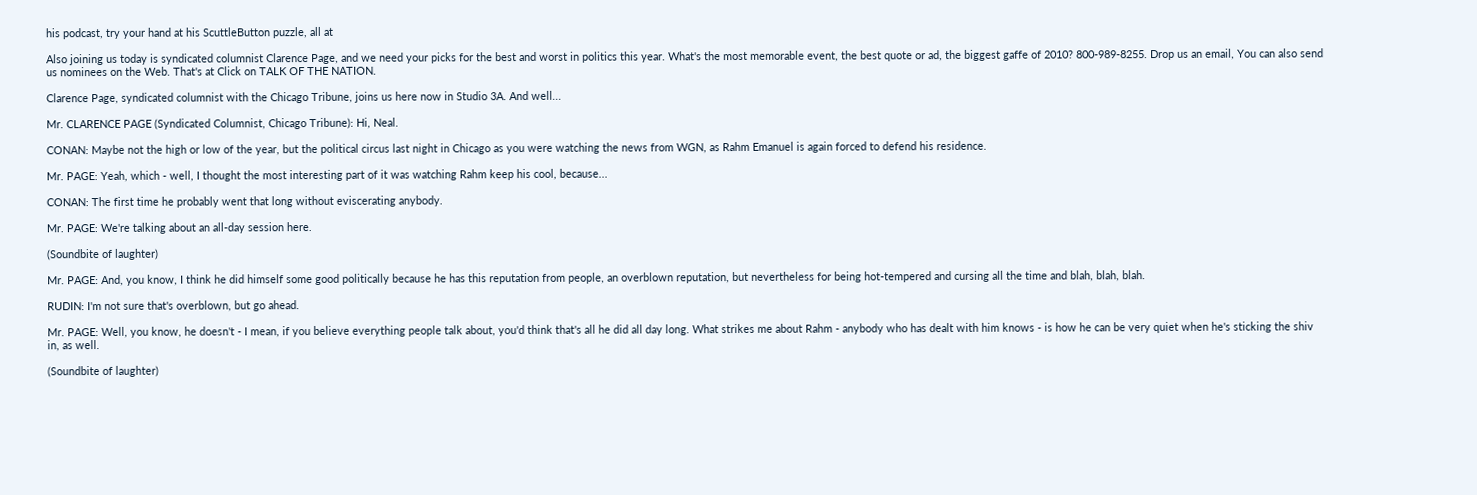his podcast, try your hand at his ScuttleButton puzzle, all at

Also joining us today is syndicated columnist Clarence Page, and we need your picks for the best and worst in politics this year. What's the most memorable event, the best quote or ad, the biggest gaffe of 2010? 800-989-8255. Drop us an email, You can also send us nominees on the Web. That's at Click on TALK OF THE NATION.

Clarence Page, syndicated columnist with the Chicago Tribune, joins us here now in Studio 3A. And well...

Mr. CLARENCE PAGE (Syndicated Columnist, Chicago Tribune): Hi, Neal.

CONAN: Maybe not the high or low of the year, but the political circus last night in Chicago as you were watching the news from WGN, as Rahm Emanuel is again forced to defend his residence.

Mr. PAGE: Yeah, which - well, I thought the most interesting part of it was watching Rahm keep his cool, because...

CONAN: The first time he probably went that long without eviscerating anybody.

Mr. PAGE: We're talking about an all-day session here.

(Soundbite of laughter)

Mr. PAGE: And, you know, I think he did himself some good politically because he has this reputation from people, an overblown reputation, but nevertheless for being hot-tempered and cursing all the time and blah, blah, blah.

RUDIN: I'm not sure that's overblown, but go ahead.

Mr. PAGE: Well, you know, he doesn't - I mean, if you believe everything people talk about, you'd think that's all he did all day long. What strikes me about Rahm - anybody who has dealt with him knows - is how he can be very quiet when he's sticking the shiv in, as well.

(Soundbite of laughter)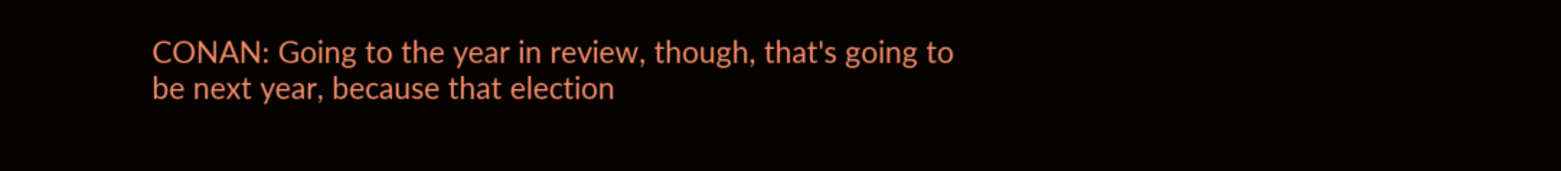CONAN: Going to the year in review, though, that's going to be next year, because that election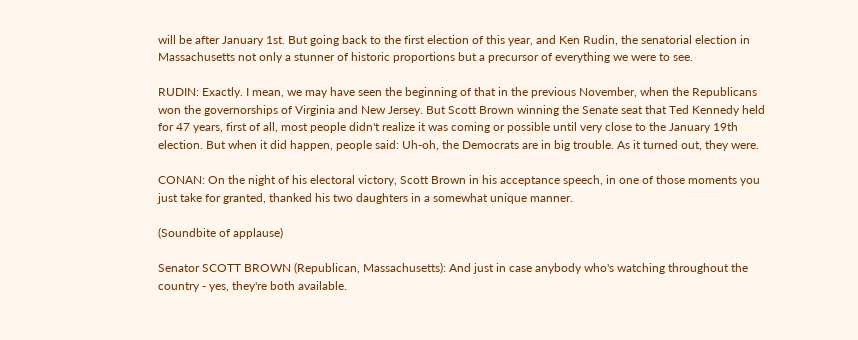will be after January 1st. But going back to the first election of this year, and Ken Rudin, the senatorial election in Massachusetts not only a stunner of historic proportions but a precursor of everything we were to see.

RUDIN: Exactly. I mean, we may have seen the beginning of that in the previous November, when the Republicans won the governorships of Virginia and New Jersey. But Scott Brown winning the Senate seat that Ted Kennedy held for 47 years, first of all, most people didn't realize it was coming or possible until very close to the January 19th election. But when it did happen, people said: Uh-oh, the Democrats are in big trouble. As it turned out, they were.

CONAN: On the night of his electoral victory, Scott Brown in his acceptance speech, in one of those moments you just take for granted, thanked his two daughters in a somewhat unique manner.

(Soundbite of applause)

Senator SCOTT BROWN (Republican, Massachusetts): And just in case anybody who's watching throughout the country - yes, they're both available.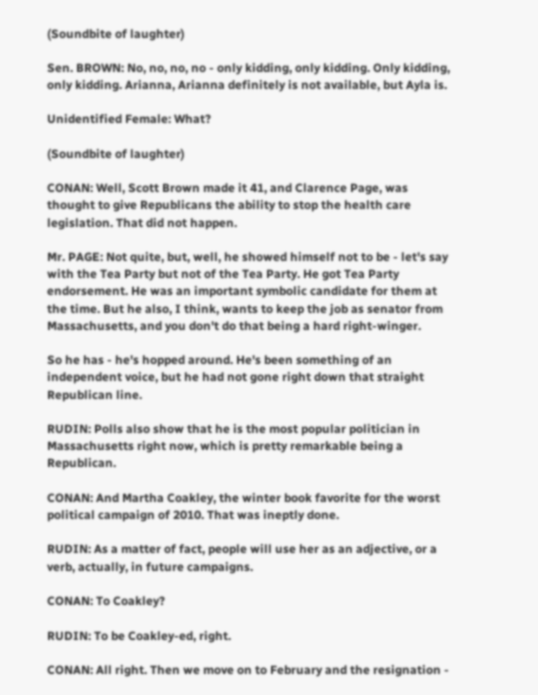(Soundbite of laughter)

Sen. BROWN: No, no, no, no - only kidding, only kidding. Only kidding, only kidding. Arianna, Arianna definitely is not available, but Ayla is.

Unidentified Female: What?

(Soundbite of laughter)

CONAN: Well, Scott Brown made it 41, and Clarence Page, was thought to give Republicans the ability to stop the health care legislation. That did not happen.

Mr. PAGE: Not quite, but, well, he showed himself not to be - let's say with the Tea Party but not of the Tea Party. He got Tea Party endorsement. He was an important symbolic candidate for them at the time. But he also, I think, wants to keep the job as senator from Massachusetts, and you don't do that being a hard right-winger.

So he has - he's hopped around. He's been something of an independent voice, but he had not gone right down that straight Republican line.

RUDIN: Polls also show that he is the most popular politician in Massachusetts right now, which is pretty remarkable being a Republican.

CONAN: And Martha Coakley, the winter book favorite for the worst political campaign of 2010. That was ineptly done.

RUDIN: As a matter of fact, people will use her as an adjective, or a verb, actually, in future campaigns.

CONAN: To Coakley?

RUDIN: To be Coakley-ed, right.

CONAN: All right. Then we move on to February and the resignation -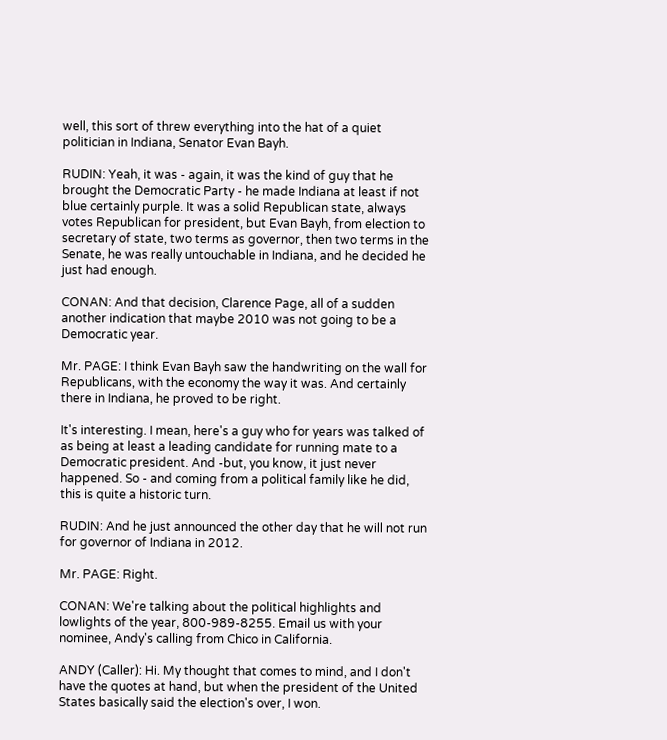well, this sort of threw everything into the hat of a quiet politician in Indiana, Senator Evan Bayh.

RUDIN: Yeah, it was - again, it was the kind of guy that he brought the Democratic Party - he made Indiana at least if not blue certainly purple. It was a solid Republican state, always votes Republican for president, but Evan Bayh, from election to secretary of state, two terms as governor, then two terms in the Senate, he was really untouchable in Indiana, and he decided he just had enough.

CONAN: And that decision, Clarence Page, all of a sudden another indication that maybe 2010 was not going to be a Democratic year.

Mr. PAGE: I think Evan Bayh saw the handwriting on the wall for Republicans, with the economy the way it was. And certainly there in Indiana, he proved to be right.

It's interesting. I mean, here's a guy who for years was talked of as being at least a leading candidate for running mate to a Democratic president. And -but, you know, it just never happened. So - and coming from a political family like he did, this is quite a historic turn.

RUDIN: And he just announced the other day that he will not run for governor of Indiana in 2012.

Mr. PAGE: Right.

CONAN: We're talking about the political highlights and lowlights of the year, 800-989-8255. Email us with your nominee, Andy's calling from Chico in California.

ANDY (Caller): Hi. My thought that comes to mind, and I don't have the quotes at hand, but when the president of the United States basically said the election's over, I won.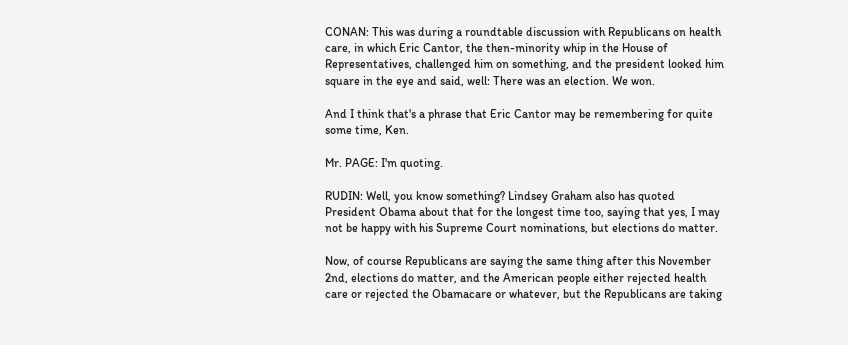CONAN: This was during a roundtable discussion with Republicans on health care, in which Eric Cantor, the then-minority whip in the House of Representatives, challenged him on something, and the president looked him square in the eye and said, well: There was an election. We won.

And I think that's a phrase that Eric Cantor may be remembering for quite some time, Ken.

Mr. PAGE: I'm quoting.

RUDIN: Well, you know something? Lindsey Graham also has quoted President Obama about that for the longest time too, saying that yes, I may not be happy with his Supreme Court nominations, but elections do matter.

Now, of course Republicans are saying the same thing after this November 2nd, elections do matter, and the American people either rejected health care or rejected the Obamacare or whatever, but the Republicans are taking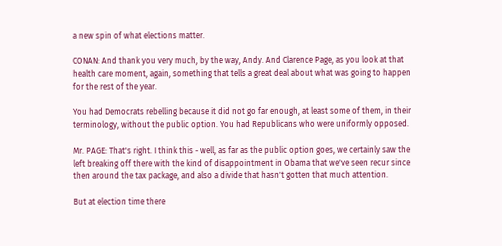a new spin of what elections matter.

CONAN: And thank you very much, by the way, Andy. And Clarence Page, as you look at that health care moment, again, something that tells a great deal about what was going to happen for the rest of the year.

You had Democrats rebelling because it did not go far enough, at least some of them, in their terminology, without the public option. You had Republicans who were uniformly opposed.

Mr. PAGE: That's right. I think this - well, as far as the public option goes, we certainly saw the left breaking off there with the kind of disappointment in Obama that we've seen recur since then around the tax package, and also a divide that hasn't gotten that much attention.

But at election time there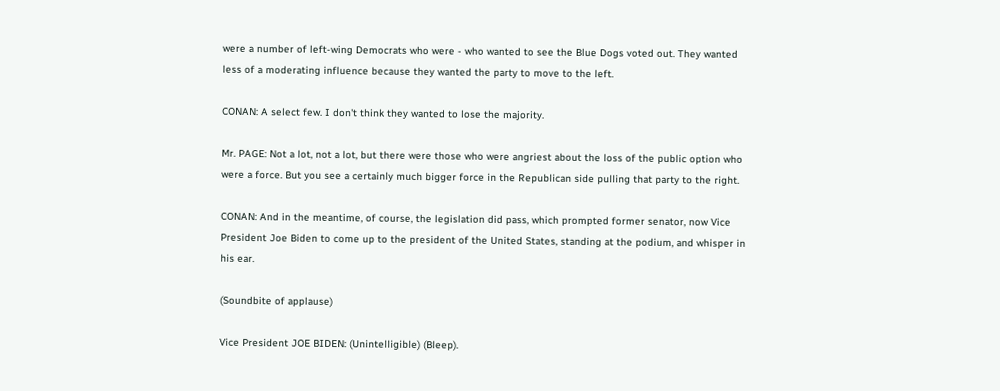were a number of left-wing Democrats who were - who wanted to see the Blue Dogs voted out. They wanted less of a moderating influence because they wanted the party to move to the left.

CONAN: A select few. I don't think they wanted to lose the majority.

Mr. PAGE: Not a lot, not a lot, but there were those who were angriest about the loss of the public option who were a force. But you see a certainly much bigger force in the Republican side pulling that party to the right.

CONAN: And in the meantime, of course, the legislation did pass, which prompted former senator, now Vice President Joe Biden to come up to the president of the United States, standing at the podium, and whisper in his ear.

(Soundbite of applause)

Vice President JOE BIDEN: (Unintelligible) (Bleep).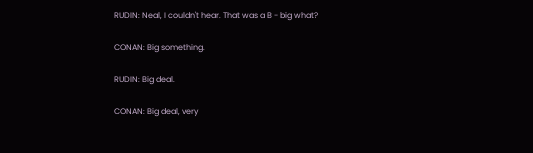RUDIN: Neal, I couldn't hear. That was a B - big what?

CONAN: Big something.

RUDIN: Big deal.

CONAN: Big deal, very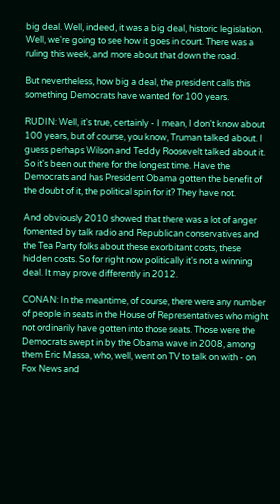big deal. Well, indeed, it was a big deal, historic legislation. Well, we're going to see how it goes in court. There was a ruling this week, and more about that down the road.

But nevertheless, how big a deal, the president calls this something Democrats have wanted for 100 years.

RUDIN: Well, it's true, certainly - I mean, I don't know about 100 years, but of course, you know, Truman talked about. I guess perhaps Wilson and Teddy Roosevelt talked about it. So it's been out there for the longest time. Have the Democrats and has President Obama gotten the benefit of the doubt of it, the political spin for it? They have not.

And obviously 2010 showed that there was a lot of anger fomented by talk radio and Republican conservatives and the Tea Party folks about these exorbitant costs, these hidden costs. So for right now politically it's not a winning deal. It may prove differently in 2012.

CONAN: In the meantime, of course, there were any number of people in seats in the House of Representatives who might not ordinarily have gotten into those seats. Those were the Democrats swept in by the Obama wave in 2008, among them Eric Massa, who, well, went on TV to talk on with - on Fox News and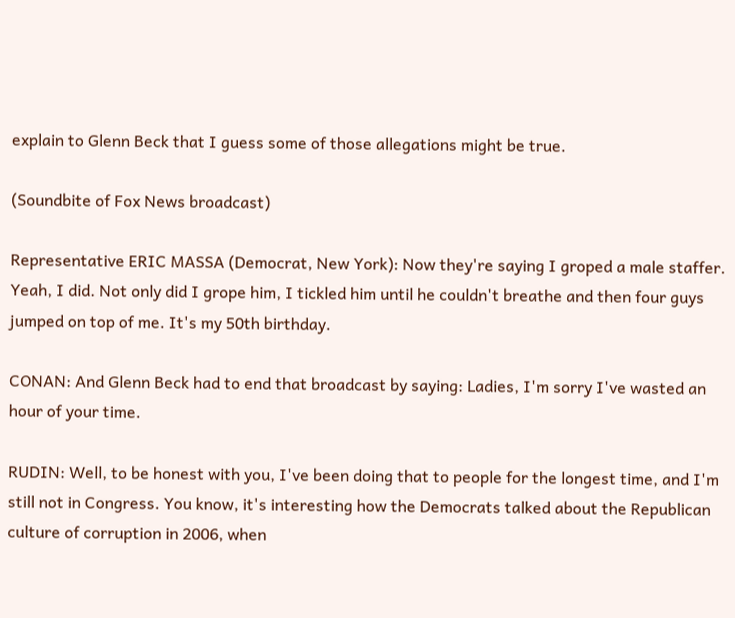explain to Glenn Beck that I guess some of those allegations might be true.

(Soundbite of Fox News broadcast)

Representative ERIC MASSA (Democrat, New York): Now they're saying I groped a male staffer. Yeah, I did. Not only did I grope him, I tickled him until he couldn't breathe and then four guys jumped on top of me. It's my 50th birthday.

CONAN: And Glenn Beck had to end that broadcast by saying: Ladies, I'm sorry I've wasted an hour of your time.

RUDIN: Well, to be honest with you, I've been doing that to people for the longest time, and I'm still not in Congress. You know, it's interesting how the Democrats talked about the Republican culture of corruption in 2006, when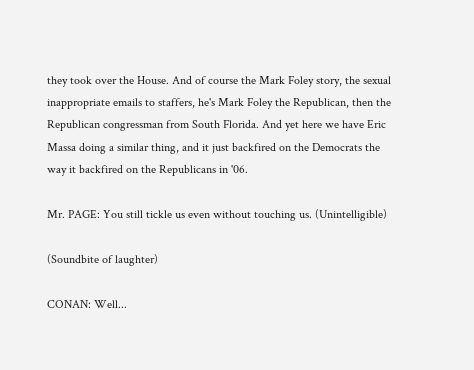they took over the House. And of course the Mark Foley story, the sexual inappropriate emails to staffers, he's Mark Foley the Republican, then the Republican congressman from South Florida. And yet here we have Eric Massa doing a similar thing, and it just backfired on the Democrats the way it backfired on the Republicans in '06.

Mr. PAGE: You still tickle us even without touching us. (Unintelligible)

(Soundbite of laughter)

CONAN: Well...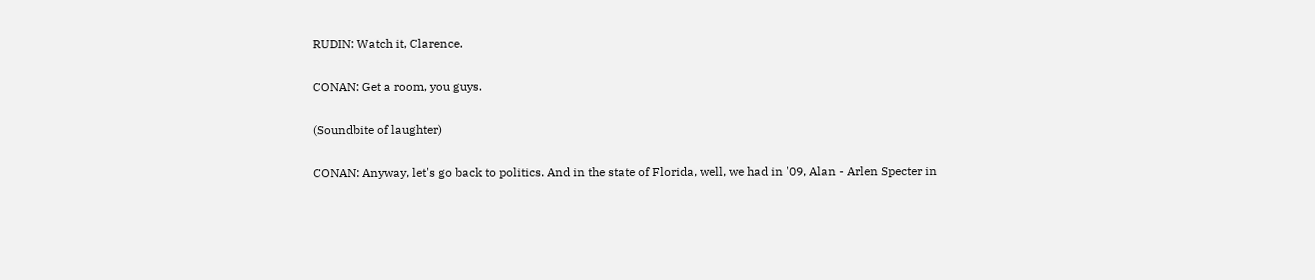RUDIN: Watch it, Clarence.

CONAN: Get a room, you guys.

(Soundbite of laughter)

CONAN: Anyway, let's go back to politics. And in the state of Florida, well, we had in '09, Alan - Arlen Specter in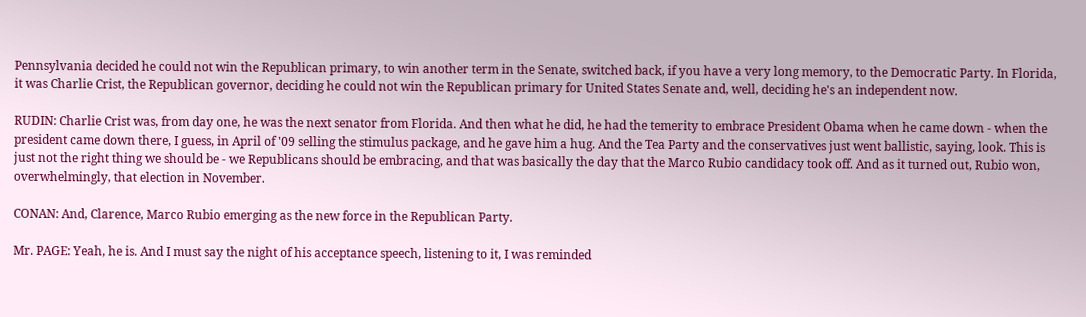Pennsylvania decided he could not win the Republican primary, to win another term in the Senate, switched back, if you have a very long memory, to the Democratic Party. In Florida, it was Charlie Crist, the Republican governor, deciding he could not win the Republican primary for United States Senate and, well, deciding he's an independent now.

RUDIN: Charlie Crist was, from day one, he was the next senator from Florida. And then what he did, he had the temerity to embrace President Obama when he came down - when the president came down there, I guess, in April of '09 selling the stimulus package, and he gave him a hug. And the Tea Party and the conservatives just went ballistic, saying, look. This is just not the right thing we should be - we Republicans should be embracing, and that was basically the day that the Marco Rubio candidacy took off. And as it turned out, Rubio won, overwhelmingly, that election in November.

CONAN: And, Clarence, Marco Rubio emerging as the new force in the Republican Party.

Mr. PAGE: Yeah, he is. And I must say the night of his acceptance speech, listening to it, I was reminded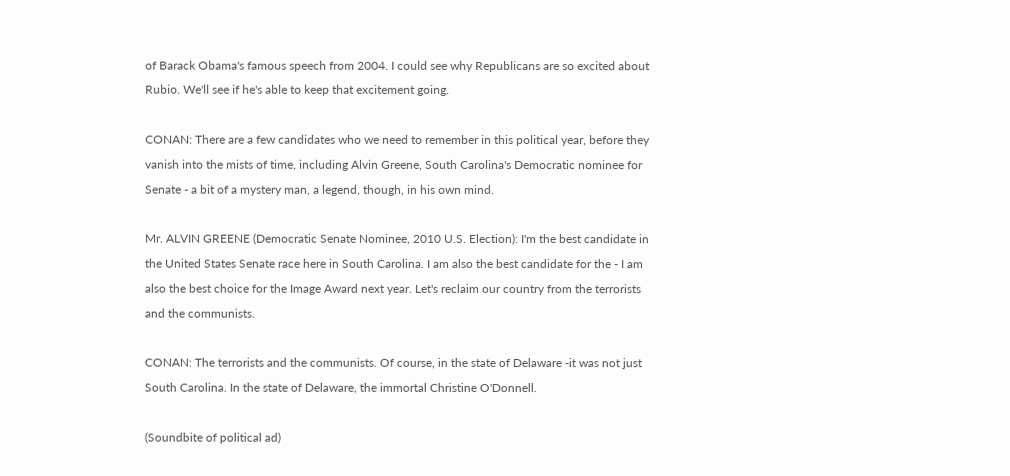of Barack Obama's famous speech from 2004. I could see why Republicans are so excited about Rubio. We'll see if he's able to keep that excitement going.

CONAN: There are a few candidates who we need to remember in this political year, before they vanish into the mists of time, including Alvin Greene, South Carolina's Democratic nominee for Senate - a bit of a mystery man, a legend, though, in his own mind.

Mr. ALVIN GREENE (Democratic Senate Nominee, 2010 U.S. Election): I'm the best candidate in the United States Senate race here in South Carolina. I am also the best candidate for the - I am also the best choice for the Image Award next year. Let's reclaim our country from the terrorists and the communists.

CONAN: The terrorists and the communists. Of course, in the state of Delaware -it was not just South Carolina. In the state of Delaware, the immortal Christine O'Donnell.

(Soundbite of political ad)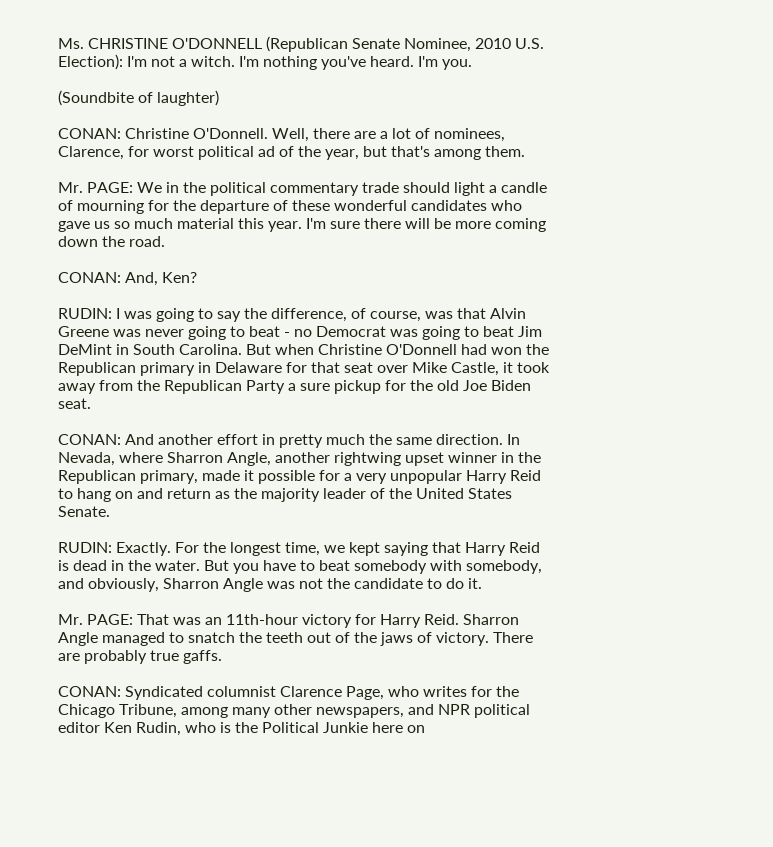Ms. CHRISTINE O'DONNELL (Republican Senate Nominee, 2010 U.S. Election): I'm not a witch. I'm nothing you've heard. I'm you.

(Soundbite of laughter)

CONAN: Christine O'Donnell. Well, there are a lot of nominees, Clarence, for worst political ad of the year, but that's among them.

Mr. PAGE: We in the political commentary trade should light a candle of mourning for the departure of these wonderful candidates who gave us so much material this year. I'm sure there will be more coming down the road.

CONAN: And, Ken?

RUDIN: I was going to say the difference, of course, was that Alvin Greene was never going to beat - no Democrat was going to beat Jim DeMint in South Carolina. But when Christine O'Donnell had won the Republican primary in Delaware for that seat over Mike Castle, it took away from the Republican Party a sure pickup for the old Joe Biden seat.

CONAN: And another effort in pretty much the same direction. In Nevada, where Sharron Angle, another rightwing upset winner in the Republican primary, made it possible for a very unpopular Harry Reid to hang on and return as the majority leader of the United States Senate.

RUDIN: Exactly. For the longest time, we kept saying that Harry Reid is dead in the water. But you have to beat somebody with somebody, and obviously, Sharron Angle was not the candidate to do it.

Mr. PAGE: That was an 11th-hour victory for Harry Reid. Sharron Angle managed to snatch the teeth out of the jaws of victory. There are probably true gaffs.

CONAN: Syndicated columnist Clarence Page, who writes for the Chicago Tribune, among many other newspapers, and NPR political editor Ken Rudin, who is the Political Junkie here on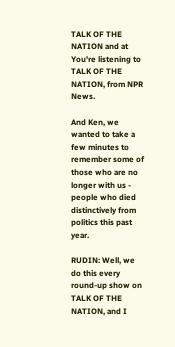TALK OF THE NATION and at You're listening to TALK OF THE NATION, from NPR News.

And Ken, we wanted to take a few minutes to remember some of those who are no longer with us - people who died distinctively from politics this past year.

RUDIN: Well, we do this every round-up show on TALK OF THE NATION, and I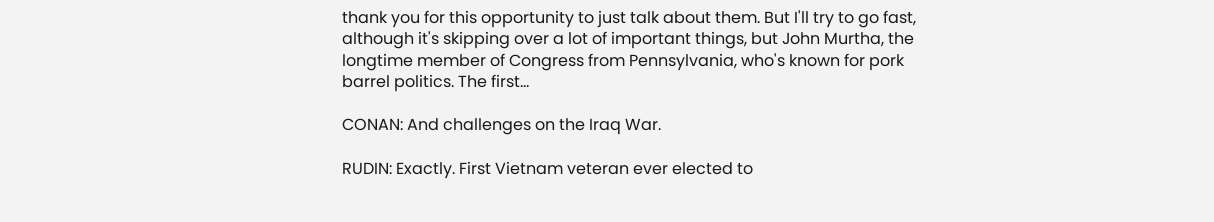thank you for this opportunity to just talk about them. But I'll try to go fast, although it's skipping over a lot of important things, but John Murtha, the longtime member of Congress from Pennsylvania, who's known for pork barrel politics. The first...

CONAN: And challenges on the Iraq War.

RUDIN: Exactly. First Vietnam veteran ever elected to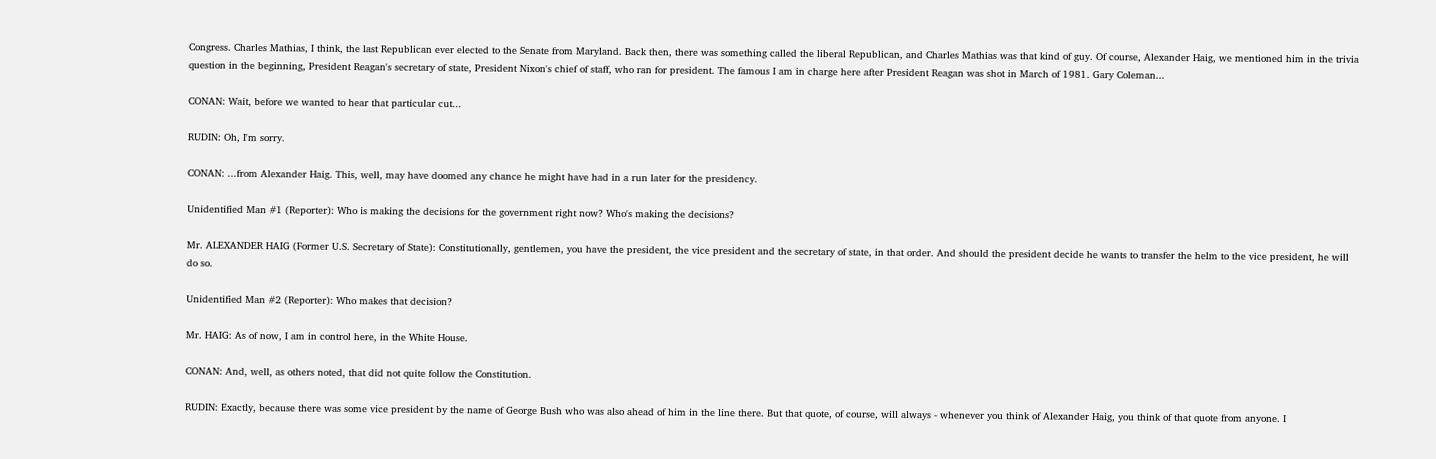Congress. Charles Mathias, I think, the last Republican ever elected to the Senate from Maryland. Back then, there was something called the liberal Republican, and Charles Mathias was that kind of guy. Of course, Alexander Haig, we mentioned him in the trivia question in the beginning, President Reagan's secretary of state, President Nixon's chief of staff, who ran for president. The famous I am in charge here after President Reagan was shot in March of 1981. Gary Coleman...

CONAN: Wait, before we wanted to hear that particular cut...

RUDIN: Oh, I'm sorry.

CONAN: ...from Alexander Haig. This, well, may have doomed any chance he might have had in a run later for the presidency.

Unidentified Man #1 (Reporter): Who is making the decisions for the government right now? Who's making the decisions?

Mr. ALEXANDER HAIG (Former U.S. Secretary of State): Constitutionally, gentlemen, you have the president, the vice president and the secretary of state, in that order. And should the president decide he wants to transfer the helm to the vice president, he will do so.

Unidentified Man #2 (Reporter): Who makes that decision?

Mr. HAIG: As of now, I am in control here, in the White House.

CONAN: And, well, as others noted, that did not quite follow the Constitution.

RUDIN: Exactly, because there was some vice president by the name of George Bush who was also ahead of him in the line there. But that quote, of course, will always - whenever you think of Alexander Haig, you think of that quote from anyone. I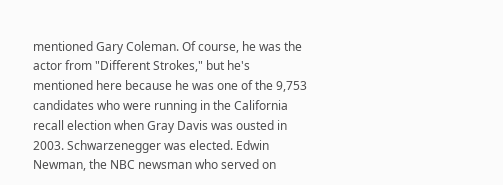mentioned Gary Coleman. Of course, he was the actor from "Different Strokes," but he's mentioned here because he was one of the 9,753 candidates who were running in the California recall election when Gray Davis was ousted in 2003. Schwarzenegger was elected. Edwin Newman, the NBC newsman who served on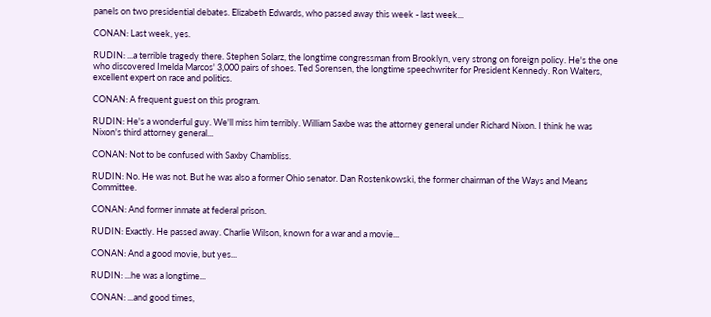panels on two presidential debates. Elizabeth Edwards, who passed away this week - last week...

CONAN: Last week, yes.

RUDIN: ...a terrible tragedy there. Stephen Solarz, the longtime congressman from Brooklyn, very strong on foreign policy. He's the one who discovered Imelda Marcos' 3,000 pairs of shoes. Ted Sorensen, the longtime speechwriter for President Kennedy. Ron Walters, excellent expert on race and politics.

CONAN: A frequent guest on this program.

RUDIN: He's a wonderful guy. We'll miss him terribly. William Saxbe was the attorney general under Richard Nixon. I think he was Nixon's third attorney general...

CONAN: Not to be confused with Saxby Chambliss.

RUDIN: No. He was not. But he was also a former Ohio senator. Dan Rostenkowski, the former chairman of the Ways and Means Committee.

CONAN: And former inmate at federal prison.

RUDIN: Exactly. He passed away. Charlie Wilson, known for a war and a movie...

CONAN: And a good movie, but yes...

RUDIN: ...he was a longtime...

CONAN: ...and good times,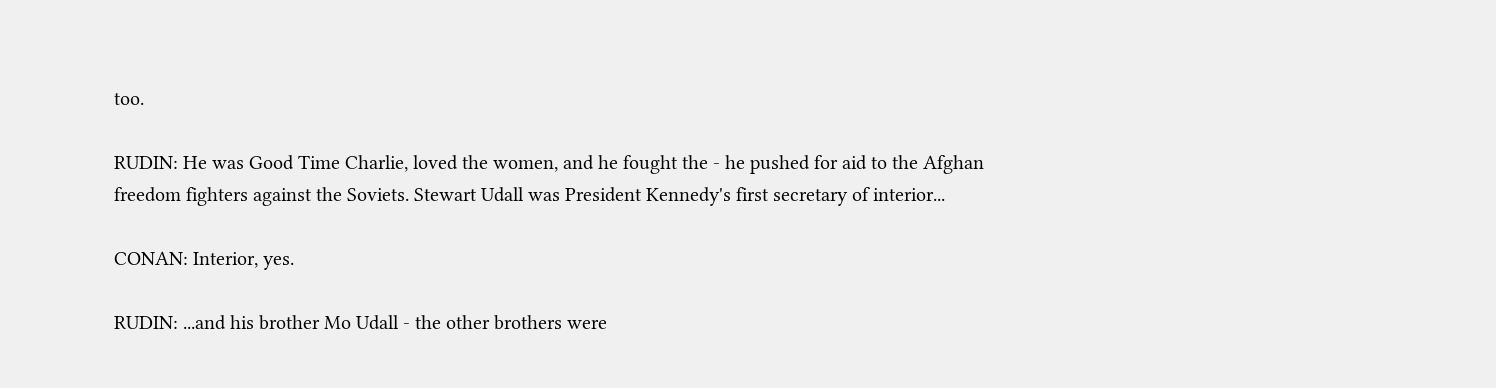too.

RUDIN: He was Good Time Charlie, loved the women, and he fought the - he pushed for aid to the Afghan freedom fighters against the Soviets. Stewart Udall was President Kennedy's first secretary of interior...

CONAN: Interior, yes.

RUDIN: ...and his brother Mo Udall - the other brothers were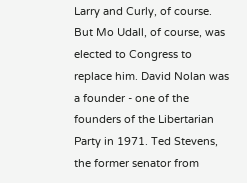Larry and Curly, of course. But Mo Udall, of course, was elected to Congress to replace him. David Nolan was a founder - one of the founders of the Libertarian Party in 1971. Ted Stevens, the former senator from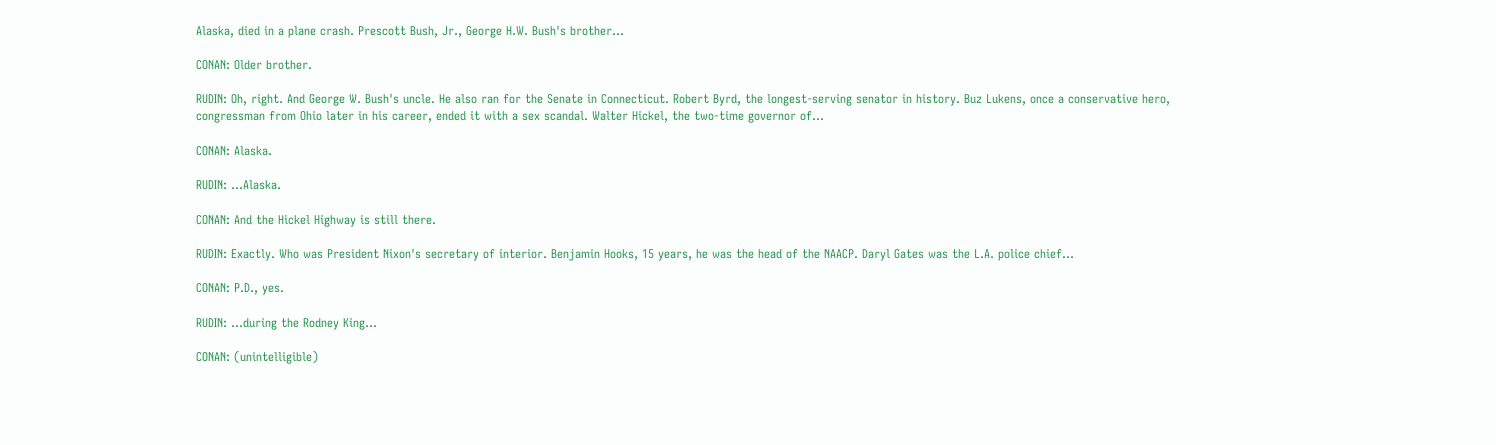Alaska, died in a plane crash. Prescott Bush, Jr., George H.W. Bush's brother...

CONAN: Older brother.

RUDIN: Oh, right. And George W. Bush's uncle. He also ran for the Senate in Connecticut. Robert Byrd, the longest-serving senator in history. Buz Lukens, once a conservative hero, congressman from Ohio later in his career, ended it with a sex scandal. Walter Hickel, the two-time governor of...

CONAN: Alaska.

RUDIN: ...Alaska.

CONAN: And the Hickel Highway is still there.

RUDIN: Exactly. Who was President Nixon's secretary of interior. Benjamin Hooks, 15 years, he was the head of the NAACP. Daryl Gates was the L.A. police chief...

CONAN: P.D., yes.

RUDIN: ...during the Rodney King...

CONAN: (unintelligible)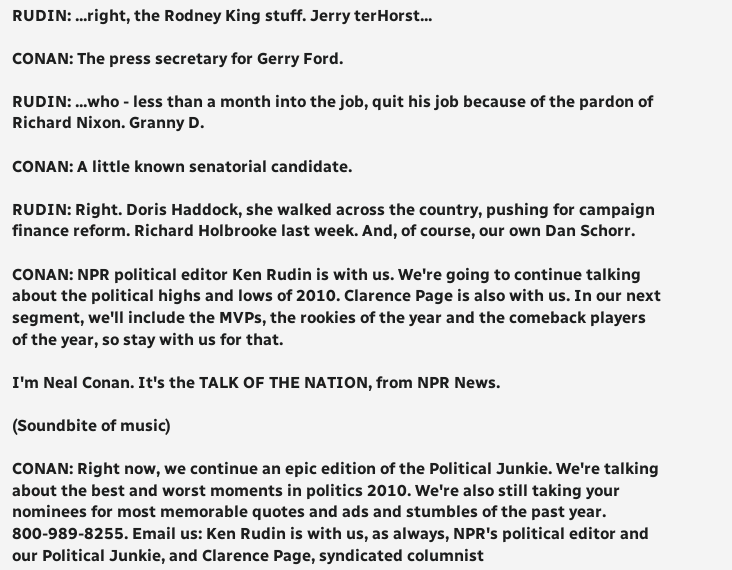RUDIN: ...right, the Rodney King stuff. Jerry terHorst...

CONAN: The press secretary for Gerry Ford.

RUDIN: ...who - less than a month into the job, quit his job because of the pardon of Richard Nixon. Granny D.

CONAN: A little known senatorial candidate.

RUDIN: Right. Doris Haddock, she walked across the country, pushing for campaign finance reform. Richard Holbrooke last week. And, of course, our own Dan Schorr.

CONAN: NPR political editor Ken Rudin is with us. We're going to continue talking about the political highs and lows of 2010. Clarence Page is also with us. In our next segment, we'll include the MVPs, the rookies of the year and the comeback players of the year, so stay with us for that.

I'm Neal Conan. It's the TALK OF THE NATION, from NPR News.

(Soundbite of music)

CONAN: Right now, we continue an epic edition of the Political Junkie. We're talking about the best and worst moments in politics 2010. We're also still taking your nominees for most memorable quotes and ads and stumbles of the past year. 800-989-8255. Email us: Ken Rudin is with us, as always, NPR's political editor and our Political Junkie, and Clarence Page, syndicated columnist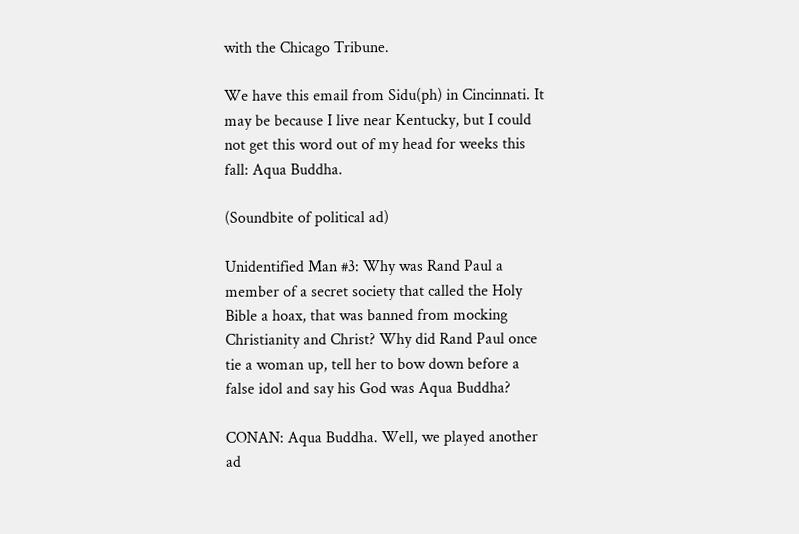with the Chicago Tribune.

We have this email from Sidu(ph) in Cincinnati. It may be because I live near Kentucky, but I could not get this word out of my head for weeks this fall: Aqua Buddha.

(Soundbite of political ad)

Unidentified Man #3: Why was Rand Paul a member of a secret society that called the Holy Bible a hoax, that was banned from mocking Christianity and Christ? Why did Rand Paul once tie a woman up, tell her to bow down before a false idol and say his God was Aqua Buddha?

CONAN: Aqua Buddha. Well, we played another ad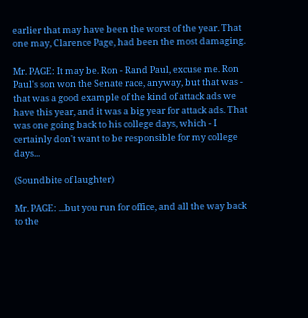earlier that may have been the worst of the year. That one may, Clarence Page, had been the most damaging.

Mr. PAGE: It may be. Ron - Rand Paul, excuse me. Ron Paul's son won the Senate race, anyway, but that was - that was a good example of the kind of attack ads we have this year, and it was a big year for attack ads. That was one going back to his college days, which - I certainly don't want to be responsible for my college days...

(Soundbite of laughter)

Mr. PAGE: ...but you run for office, and all the way back to the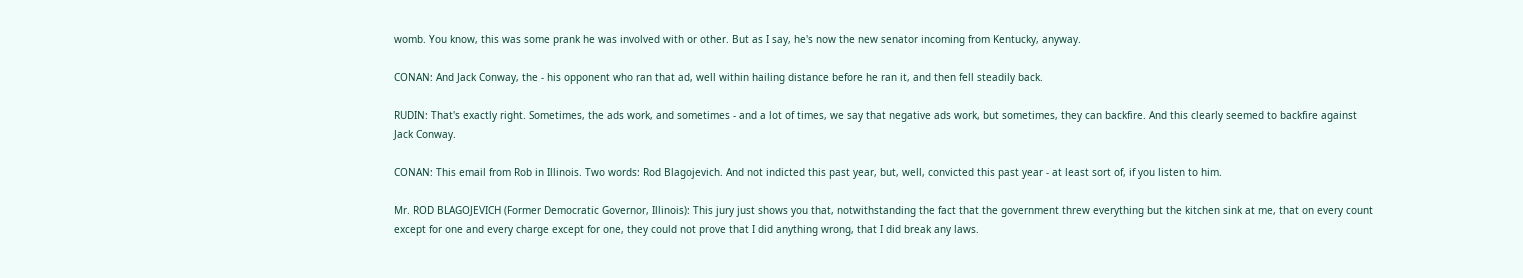womb. You know, this was some prank he was involved with or other. But as I say, he's now the new senator incoming from Kentucky, anyway.

CONAN: And Jack Conway, the - his opponent who ran that ad, well within hailing distance before he ran it, and then fell steadily back.

RUDIN: That's exactly right. Sometimes, the ads work, and sometimes - and a lot of times, we say that negative ads work, but sometimes, they can backfire. And this clearly seemed to backfire against Jack Conway.

CONAN: This email from Rob in Illinois. Two words: Rod Blagojevich. And not indicted this past year, but, well, convicted this past year - at least sort of, if you listen to him.

Mr. ROD BLAGOJEVICH (Former Democratic Governor, Illinois): This jury just shows you that, notwithstanding the fact that the government threw everything but the kitchen sink at me, that on every count except for one and every charge except for one, they could not prove that I did anything wrong, that I did break any laws.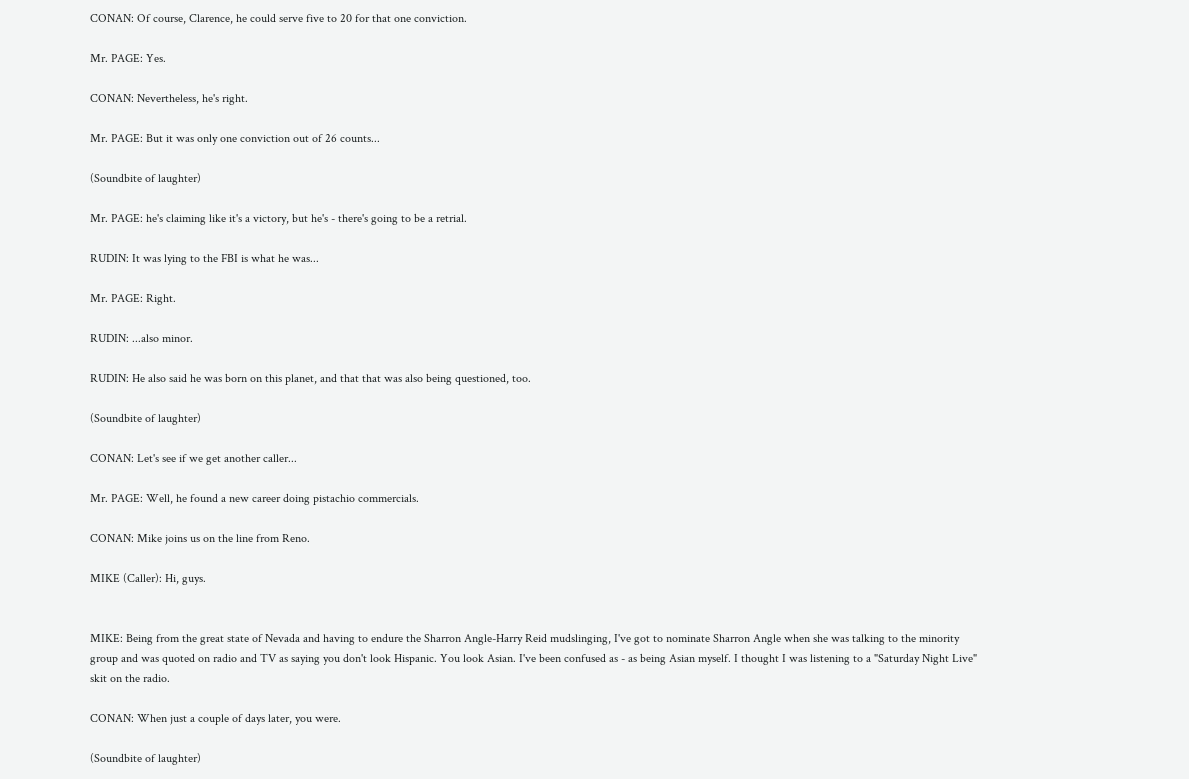CONAN: Of course, Clarence, he could serve five to 20 for that one conviction.

Mr. PAGE: Yes.

CONAN: Nevertheless, he's right.

Mr. PAGE: But it was only one conviction out of 26 counts...

(Soundbite of laughter)

Mr. PAGE: he's claiming like it's a victory, but he's - there's going to be a retrial.

RUDIN: It was lying to the FBI is what he was...

Mr. PAGE: Right.

RUDIN: ...also minor.

RUDIN: He also said he was born on this planet, and that that was also being questioned, too.

(Soundbite of laughter)

CONAN: Let's see if we get another caller...

Mr. PAGE: Well, he found a new career doing pistachio commercials.

CONAN: Mike joins us on the line from Reno.

MIKE (Caller): Hi, guys.


MIKE: Being from the great state of Nevada and having to endure the Sharron Angle-Harry Reid mudslinging, I've got to nominate Sharron Angle when she was talking to the minority group and was quoted on radio and TV as saying you don't look Hispanic. You look Asian. I've been confused as - as being Asian myself. I thought I was listening to a "Saturday Night Live" skit on the radio.

CONAN: When just a couple of days later, you were.

(Soundbite of laughter)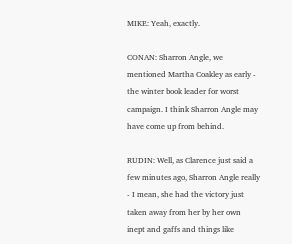MIKE: Yeah, exactly.

CONAN: Sharron Angle, we mentioned Martha Coakley as early - the winter book leader for worst campaign. I think Sharron Angle may have come up from behind.

RUDIN: Well, as Clarence just said a few minutes ago, Sharron Angle really - I mean, she had the victory just taken away from her by her own inept and gaffs and things like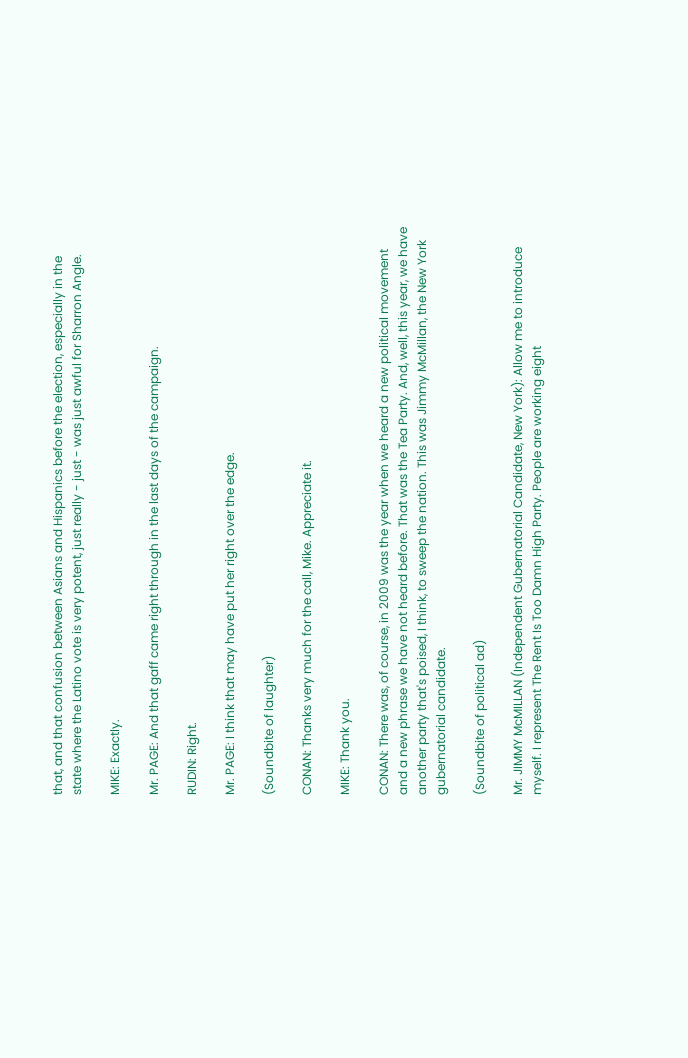that, and that confusion between Asians and Hispanics before the election, especially in the state where the Latino vote is very potent, just really - just - was just awful for Sharron Angle.

MIKE: Exactly.

Mr. PAGE: And that gaff came right through in the last days of the campaign.

RUDIN: Right.

Mr. PAGE: I think that may have put her right over the edge.

(Soundbite of laughter)

CONAN: Thanks very much for the call, Mike. Appreciate it.

MIKE: Thank you.

CONAN: There was, of course, in 2009 was the year when we heard a new political movement and a new phrase we have not heard before. That was the Tea Party. And, well, this year, we have another party that's poised, I think, to sweep the nation. This was Jimmy McMillan, the New York gubernatorial candidate.

(Soundbite of political ad)

Mr. JIMMY McMILLAN (Independent Gubernatorial Candidate, New York): Allow me to introduce myself. I represent The Rent Is Too Damn High Party. People are working eight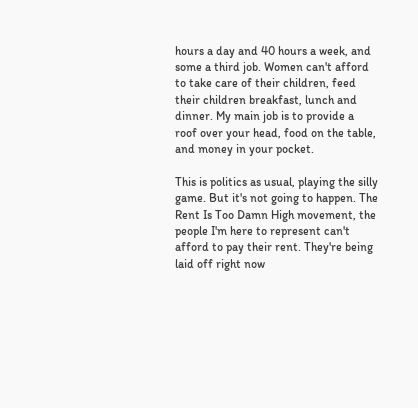hours a day and 40 hours a week, and some a third job. Women can't afford to take care of their children, feed their children breakfast, lunch and dinner. My main job is to provide a roof over your head, food on the table, and money in your pocket.

This is politics as usual, playing the silly game. But it's not going to happen. The Rent Is Too Damn High movement, the people I'm here to represent can't afford to pay their rent. They're being laid off right now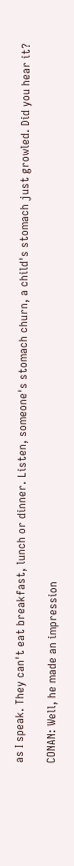as I speak. They can't eat breakfast, lunch or dinner. Listen, someone's stomach churn, a child's stomach just growled. Did you hear it?

CONAN: Well, he made an impression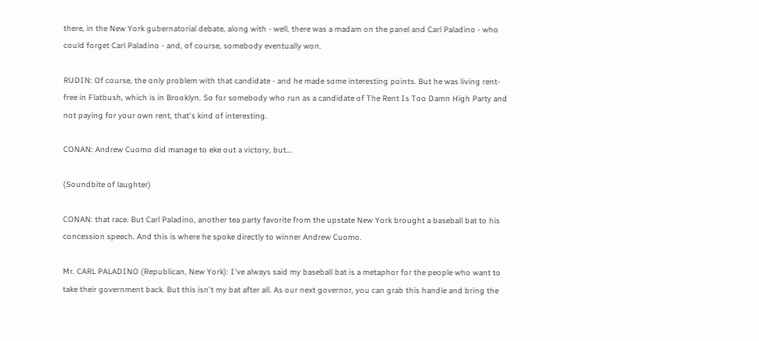there, in the New York gubernatorial debate, along with - well, there was a madam on the panel and Carl Paladino - who could forget Carl Paladino - and, of course, somebody eventually won.

RUDIN: Of course, the only problem with that candidate - and he made some interesting points. But he was living rent-free in Flatbush, which is in Brooklyn. So for somebody who run as a candidate of The Rent Is Too Damn High Party and not paying for your own rent, that's kind of interesting.

CONAN: Andrew Cuomo did manage to eke out a victory, but...

(Soundbite of laughter)

CONAN: that race. But Carl Paladino, another tea party favorite from the upstate New York brought a baseball bat to his concession speech. And this is where he spoke directly to winner Andrew Cuomo.

Mr. CARL PALADINO (Republican, New York): I've always said my baseball bat is a metaphor for the people who want to take their government back. But this isn't my bat after all. As our next governor, you can grab this handle and bring the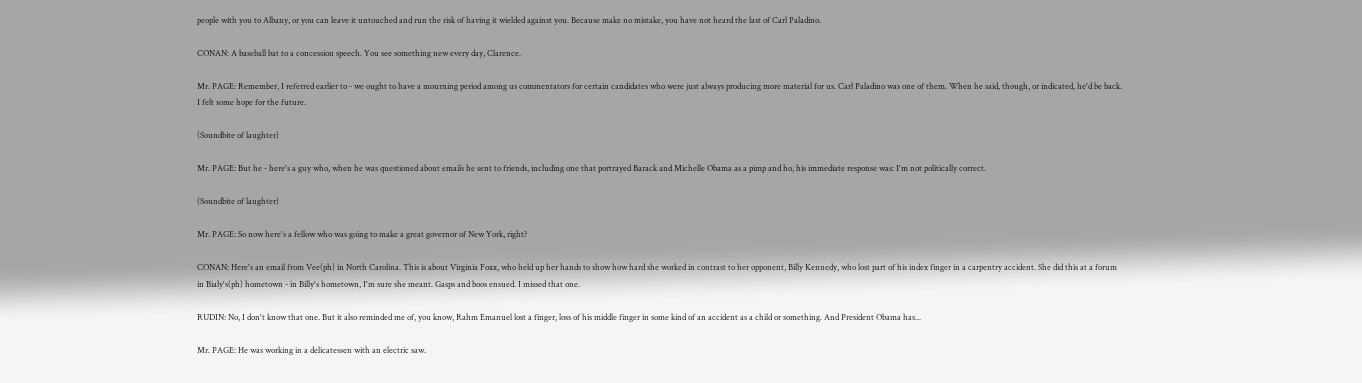people with you to Albany, or you can leave it untouched and run the risk of having it wielded against you. Because make no mistake, you have not heard the last of Carl Paladino.

CONAN: A baseball bat to a concession speech. You see something new every day, Clarence.

Mr. PAGE: Remember, I referred earlier to - we ought to have a mourning period among us commentators for certain candidates who were just always producing more material for us. Carl Paladino was one of them. When he said, though, or indicated, he'd be back. I felt some hope for the future.

(Soundbite of laughter)

Mr. PAGE: But he - here's a guy who, when he was questioned about emails he sent to friends, including one that portrayed Barack and Michelle Obama as a pimp and ho, his immediate response was: I'm not politically correct.

(Soundbite of laughter)

Mr. PAGE: So now here's a fellow who was going to make a great governor of New York, right?

CONAN: Here's an email from Vee(ph) in North Carolina. This is about Virginia Foxx, who held up her hands to show how hard she worked in contrast to her opponent, Billy Kennedy, who lost part of his index finger in a carpentry accident. She did this at a forum in Bialy's(ph) hometown - in Billy's hometown, I'm sure she meant. Gasps and boos ensued. I missed that one.

RUDIN: No, I don't know that one. But it also reminded me of, you know, Rahm Emanuel lost a finger, loss of his middle finger in some kind of an accident as a child or something. And President Obama has...

Mr. PAGE: He was working in a delicatessen with an electric saw.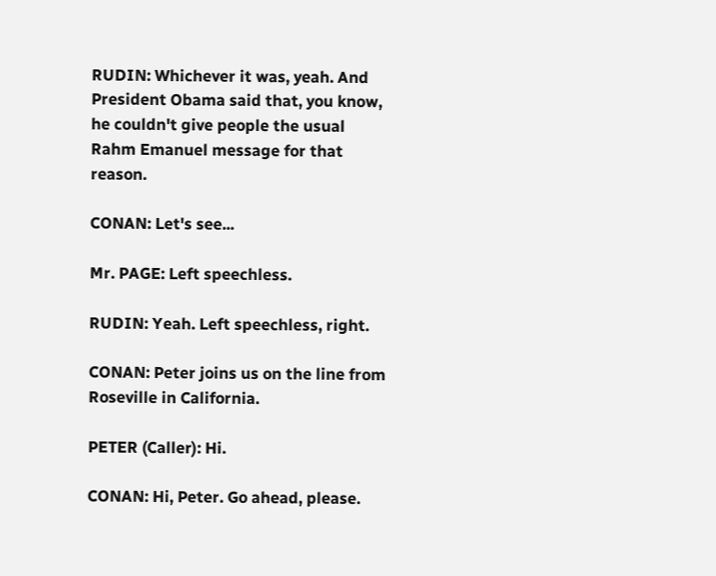RUDIN: Whichever it was, yeah. And President Obama said that, you know, he couldn't give people the usual Rahm Emanuel message for that reason.

CONAN: Let's see...

Mr. PAGE: Left speechless.

RUDIN: Yeah. Left speechless, right.

CONAN: Peter joins us on the line from Roseville in California.

PETER (Caller): Hi.

CONAN: Hi, Peter. Go ahead, please.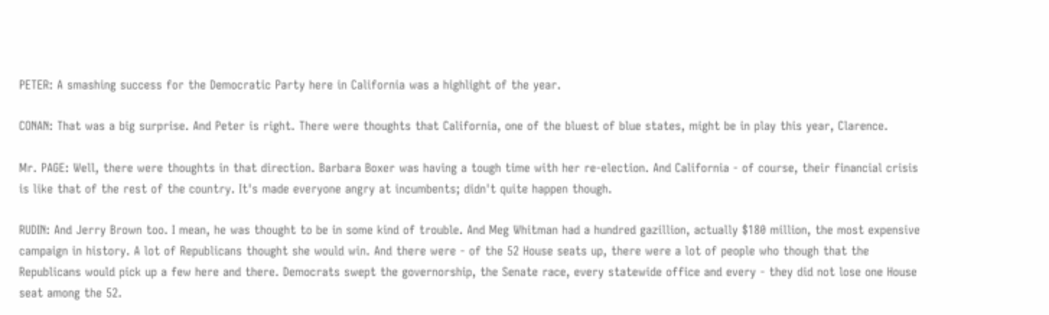PETER: A smashing success for the Democratic Party here in California was a highlight of the year.

CONAN: That was a big surprise. And Peter is right. There were thoughts that California, one of the bluest of blue states, might be in play this year, Clarence.

Mr. PAGE: Well, there were thoughts in that direction. Barbara Boxer was having a tough time with her re-election. And California - of course, their financial crisis is like that of the rest of the country. It's made everyone angry at incumbents; didn't quite happen though.

RUDIN: And Jerry Brown too. I mean, he was thought to be in some kind of trouble. And Meg Whitman had a hundred gazillion, actually $180 million, the most expensive campaign in history. A lot of Republicans thought she would win. And there were - of the 52 House seats up, there were a lot of people who though that the Republicans would pick up a few here and there. Democrats swept the governorship, the Senate race, every statewide office and every - they did not lose one House seat among the 52.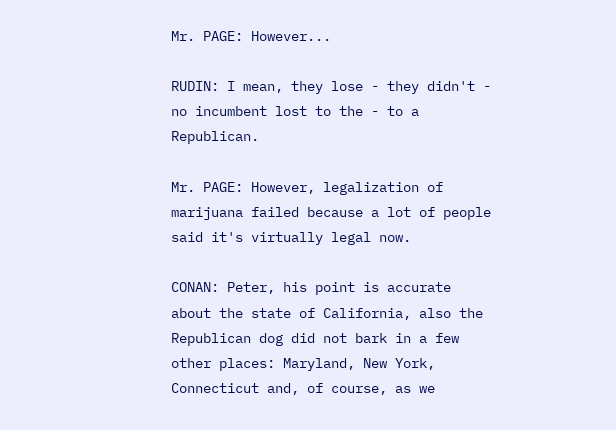Mr. PAGE: However...

RUDIN: I mean, they lose - they didn't - no incumbent lost to the - to a Republican.

Mr. PAGE: However, legalization of marijuana failed because a lot of people said it's virtually legal now.

CONAN: Peter, his point is accurate about the state of California, also the Republican dog did not bark in a few other places: Maryland, New York, Connecticut and, of course, as we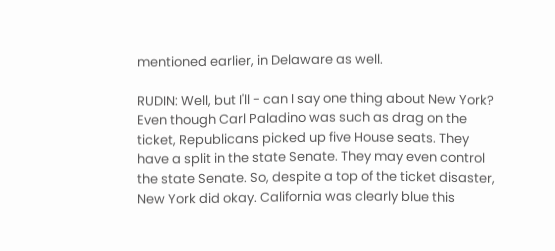mentioned earlier, in Delaware as well.

RUDIN: Well, but I'll - can I say one thing about New York? Even though Carl Paladino was such as drag on the ticket, Republicans picked up five House seats. They have a split in the state Senate. They may even control the state Senate. So, despite a top of the ticket disaster, New York did okay. California was clearly blue this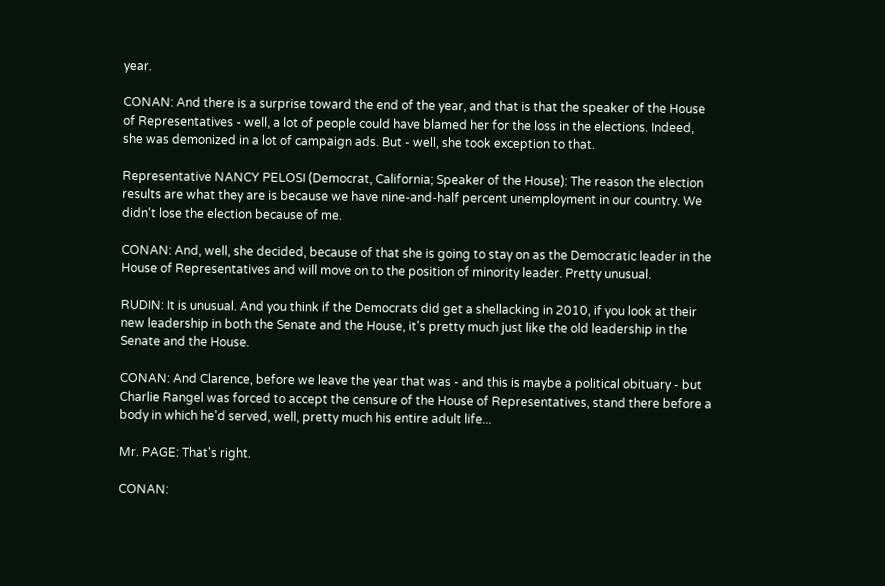year.

CONAN: And there is a surprise toward the end of the year, and that is that the speaker of the House of Representatives - well, a lot of people could have blamed her for the loss in the elections. Indeed, she was demonized in a lot of campaign ads. But - well, she took exception to that.

Representative NANCY PELOSI (Democrat, California; Speaker of the House): The reason the election results are what they are is because we have nine-and-half percent unemployment in our country. We didn't lose the election because of me.

CONAN: And, well, she decided, because of that she is going to stay on as the Democratic leader in the House of Representatives and will move on to the position of minority leader. Pretty unusual.

RUDIN: It is unusual. And you think if the Democrats did get a shellacking in 2010, if you look at their new leadership in both the Senate and the House, it's pretty much just like the old leadership in the Senate and the House.

CONAN: And Clarence, before we leave the year that was - and this is maybe a political obituary - but Charlie Rangel was forced to accept the censure of the House of Representatives, stand there before a body in which he'd served, well, pretty much his entire adult life...

Mr. PAGE: That's right.

CONAN: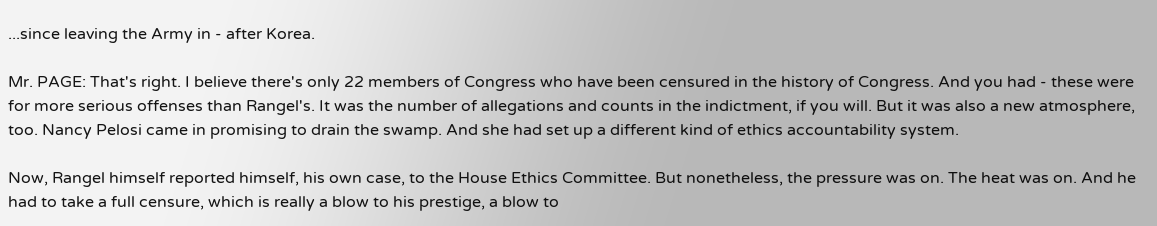...since leaving the Army in - after Korea.

Mr. PAGE: That's right. I believe there's only 22 members of Congress who have been censured in the history of Congress. And you had - these were for more serious offenses than Rangel's. It was the number of allegations and counts in the indictment, if you will. But it was also a new atmosphere, too. Nancy Pelosi came in promising to drain the swamp. And she had set up a different kind of ethics accountability system.

Now, Rangel himself reported himself, his own case, to the House Ethics Committee. But nonetheless, the pressure was on. The heat was on. And he had to take a full censure, which is really a blow to his prestige, a blow to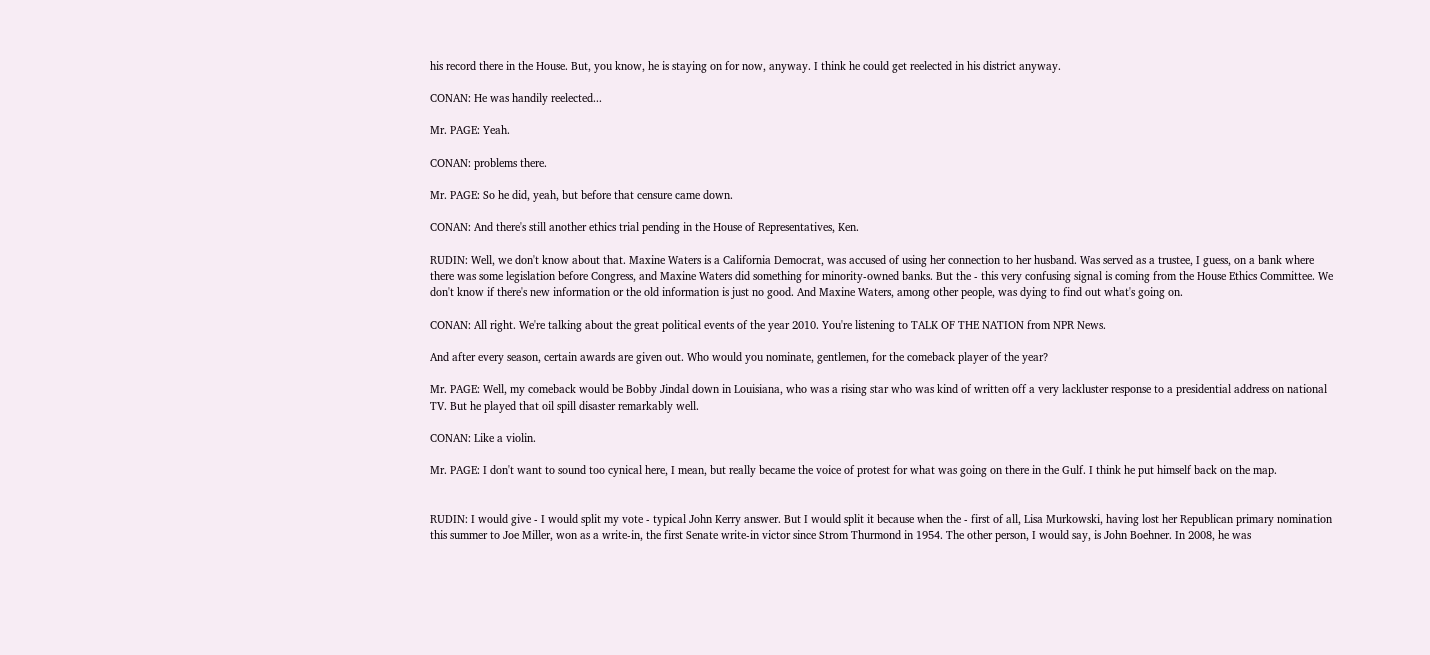his record there in the House. But, you know, he is staying on for now, anyway. I think he could get reelected in his district anyway.

CONAN: He was handily reelected...

Mr. PAGE: Yeah.

CONAN: problems there.

Mr. PAGE: So he did, yeah, but before that censure came down.

CONAN: And there's still another ethics trial pending in the House of Representatives, Ken.

RUDIN: Well, we don't know about that. Maxine Waters is a California Democrat, was accused of using her connection to her husband. Was served as a trustee, I guess, on a bank where there was some legislation before Congress, and Maxine Waters did something for minority-owned banks. But the - this very confusing signal is coming from the House Ethics Committee. We don't know if there's new information or the old information is just no good. And Maxine Waters, among other people, was dying to find out what's going on.

CONAN: All right. We're talking about the great political events of the year 2010. You're listening to TALK OF THE NATION from NPR News.

And after every season, certain awards are given out. Who would you nominate, gentlemen, for the comeback player of the year?

Mr. PAGE: Well, my comeback would be Bobby Jindal down in Louisiana, who was a rising star who was kind of written off a very lackluster response to a presidential address on national TV. But he played that oil spill disaster remarkably well.

CONAN: Like a violin.

Mr. PAGE: I don't want to sound too cynical here, I mean, but really became the voice of protest for what was going on there in the Gulf. I think he put himself back on the map.


RUDIN: I would give - I would split my vote - typical John Kerry answer. But I would split it because when the - first of all, Lisa Murkowski, having lost her Republican primary nomination this summer to Joe Miller, won as a write-in, the first Senate write-in victor since Strom Thurmond in 1954. The other person, I would say, is John Boehner. In 2008, he was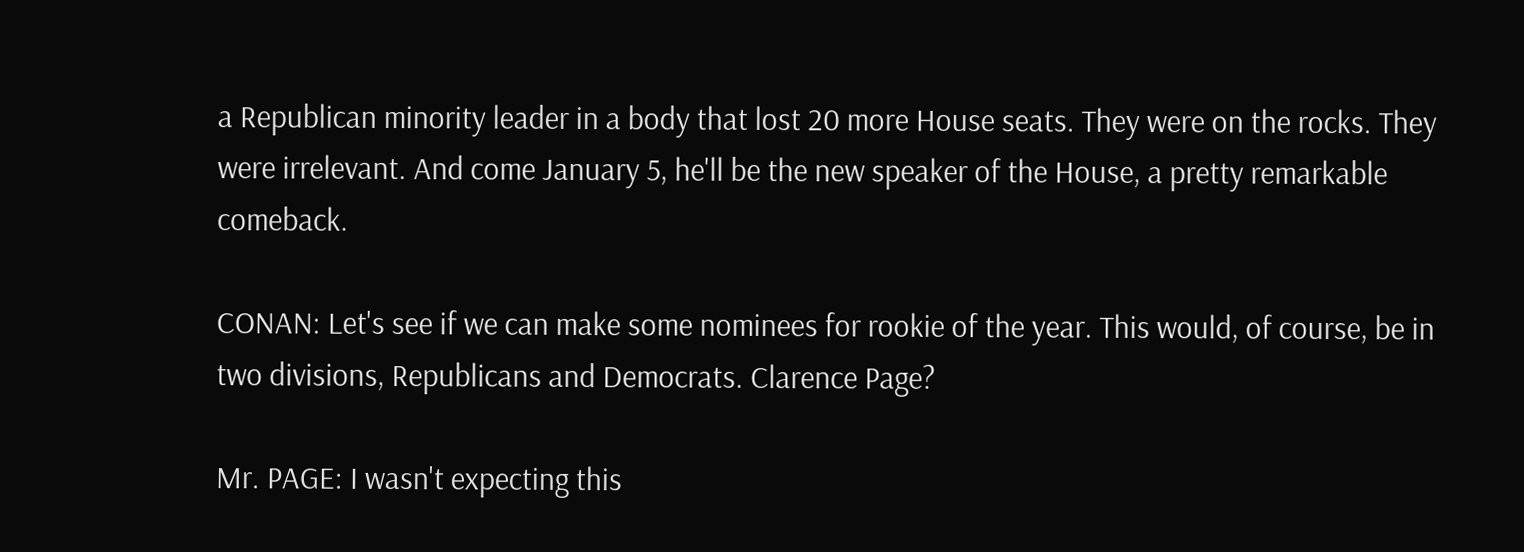a Republican minority leader in a body that lost 20 more House seats. They were on the rocks. They were irrelevant. And come January 5, he'll be the new speaker of the House, a pretty remarkable comeback.

CONAN: Let's see if we can make some nominees for rookie of the year. This would, of course, be in two divisions, Republicans and Democrats. Clarence Page?

Mr. PAGE: I wasn't expecting this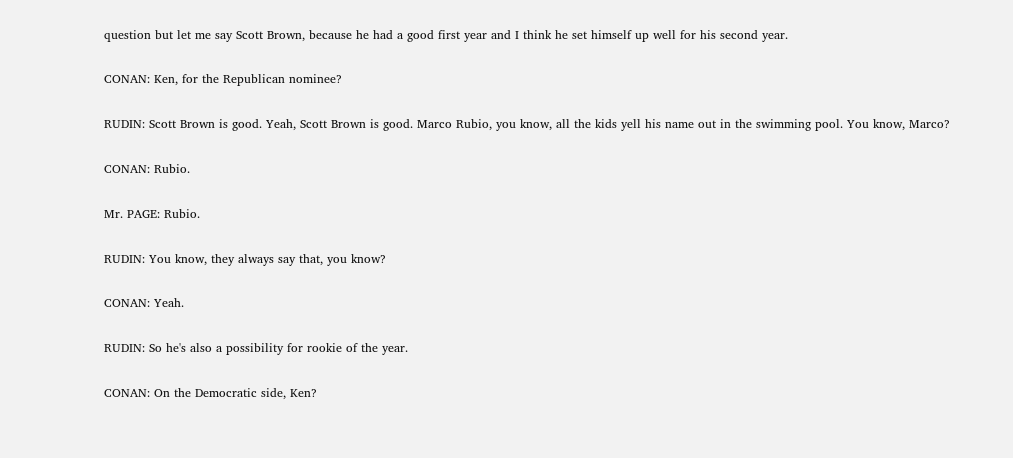question but let me say Scott Brown, because he had a good first year and I think he set himself up well for his second year.

CONAN: Ken, for the Republican nominee?

RUDIN: Scott Brown is good. Yeah, Scott Brown is good. Marco Rubio, you know, all the kids yell his name out in the swimming pool. You know, Marco?

CONAN: Rubio.

Mr. PAGE: Rubio.

RUDIN: You know, they always say that, you know?

CONAN: Yeah.

RUDIN: So he's also a possibility for rookie of the year.

CONAN: On the Democratic side, Ken?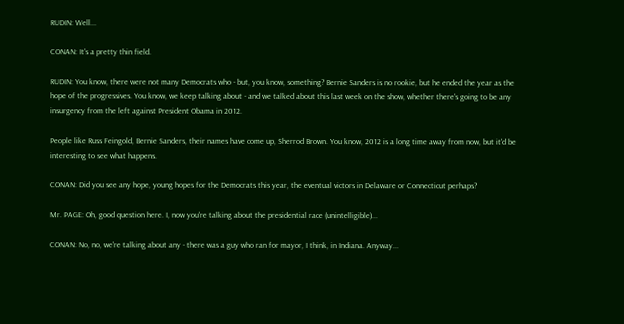RUDIN: Well...

CONAN: It's a pretty thin field.

RUDIN: You know, there were not many Democrats who - but, you know, something? Bernie Sanders is no rookie, but he ended the year as the hope of the progressives. You know, we keep talking about - and we talked about this last week on the show, whether there's going to be any insurgency from the left against President Obama in 2012.

People like Russ Feingold, Bernie Sanders, their names have come up, Sherrod Brown. You know, 2012 is a long time away from now, but it'd be interesting to see what happens.

CONAN: Did you see any hope, young hopes for the Democrats this year, the eventual victors in Delaware or Connecticut perhaps?

Mr. PAGE: Oh, good question here. I, now you're talking about the presidential race (unintelligible)...

CONAN: No, no, we're talking about any - there was a guy who ran for mayor, I think, in Indiana. Anyway...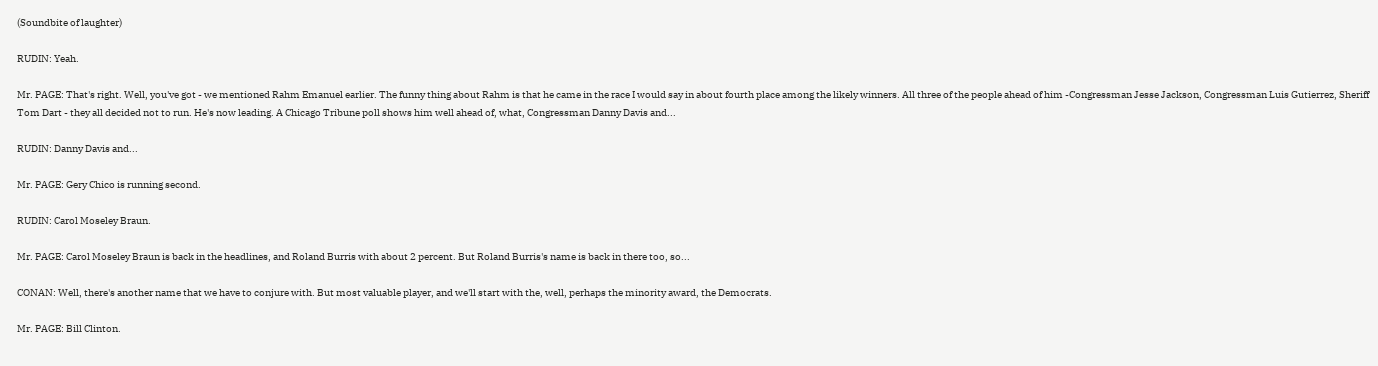(Soundbite of laughter)

RUDIN: Yeah.

Mr. PAGE: That's right. Well, you've got - we mentioned Rahm Emanuel earlier. The funny thing about Rahm is that he came in the race I would say in about fourth place among the likely winners. All three of the people ahead of him -Congressman Jesse Jackson, Congressman Luis Gutierrez, Sheriff Tom Dart - they all decided not to run. He's now leading. A Chicago Tribune poll shows him well ahead of, what, Congressman Danny Davis and...

RUDIN: Danny Davis and...

Mr. PAGE: Gery Chico is running second.

RUDIN: Carol Moseley Braun.

Mr. PAGE: Carol Moseley Braun is back in the headlines, and Roland Burris with about 2 percent. But Roland Burris's name is back in there too, so...

CONAN: Well, there's another name that we have to conjure with. But most valuable player, and we'll start with the, well, perhaps the minority award, the Democrats.

Mr. PAGE: Bill Clinton.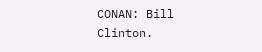CONAN: Bill Clinton.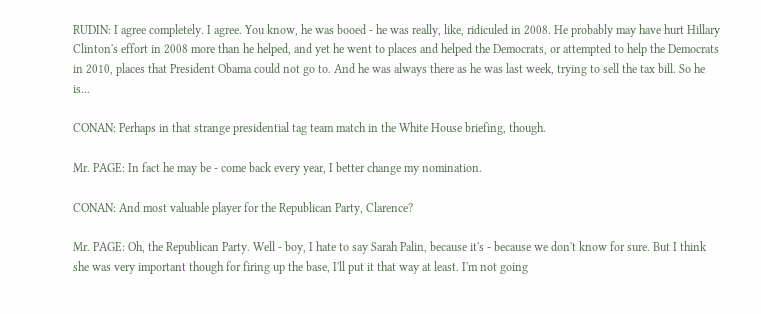RUDIN: I agree completely. I agree. You know, he was booed - he was really, like, ridiculed in 2008. He probably may have hurt Hillary Clinton's effort in 2008 more than he helped, and yet he went to places and helped the Democrats, or attempted to help the Democrats in 2010, places that President Obama could not go to. And he was always there as he was last week, trying to sell the tax bill. So he is...

CONAN: Perhaps in that strange presidential tag team match in the White House briefing, though.

Mr. PAGE: In fact he may be - come back every year, I better change my nomination.

CONAN: And most valuable player for the Republican Party, Clarence?

Mr. PAGE: Oh, the Republican Party. Well - boy, I hate to say Sarah Palin, because it's - because we don't know for sure. But I think she was very important though for firing up the base, I'll put it that way at least. I'm not going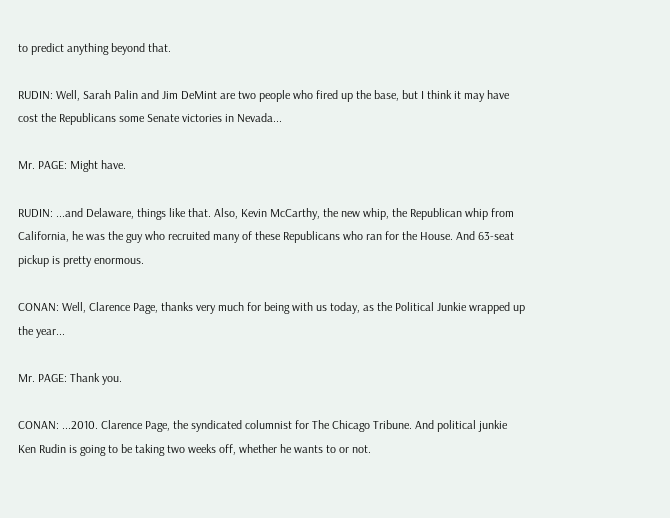to predict anything beyond that.

RUDIN: Well, Sarah Palin and Jim DeMint are two people who fired up the base, but I think it may have cost the Republicans some Senate victories in Nevada...

Mr. PAGE: Might have.

RUDIN: ...and Delaware, things like that. Also, Kevin McCarthy, the new whip, the Republican whip from California, he was the guy who recruited many of these Republicans who ran for the House. And 63-seat pickup is pretty enormous.

CONAN: Well, Clarence Page, thanks very much for being with us today, as the Political Junkie wrapped up the year...

Mr. PAGE: Thank you.

CONAN: ...2010. Clarence Page, the syndicated columnist for The Chicago Tribune. And political junkie Ken Rudin is going to be taking two weeks off, whether he wants to or not.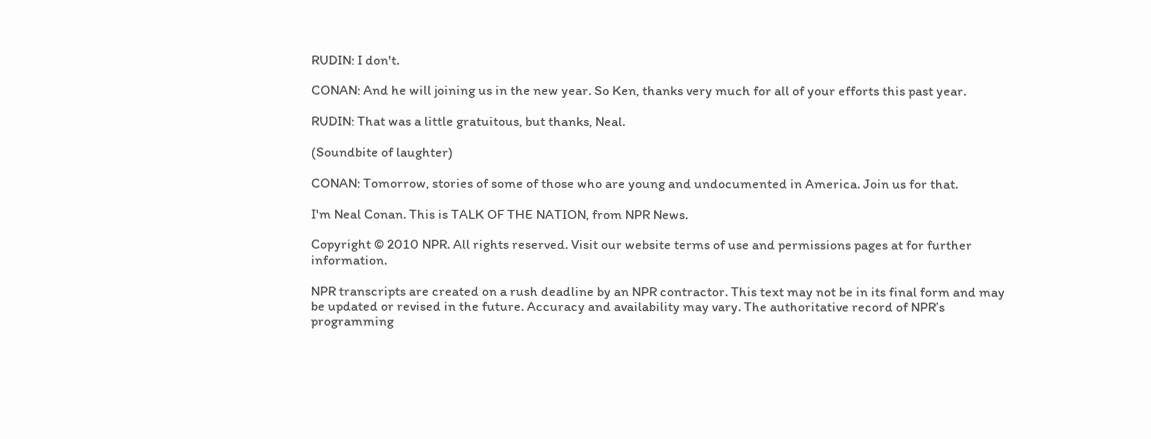RUDIN: I don't.

CONAN: And he will joining us in the new year. So Ken, thanks very much for all of your efforts this past year.

RUDIN: That was a little gratuitous, but thanks, Neal.

(Soundbite of laughter)

CONAN: Tomorrow, stories of some of those who are young and undocumented in America. Join us for that.

I'm Neal Conan. This is TALK OF THE NATION, from NPR News.

Copyright © 2010 NPR. All rights reserved. Visit our website terms of use and permissions pages at for further information.

NPR transcripts are created on a rush deadline by an NPR contractor. This text may not be in its final form and may be updated or revised in the future. Accuracy and availability may vary. The authoritative record of NPR’s programming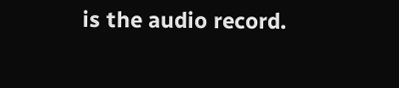is the audio record.